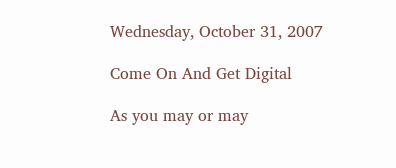Wednesday, October 31, 2007

Come On And Get Digital

As you may or may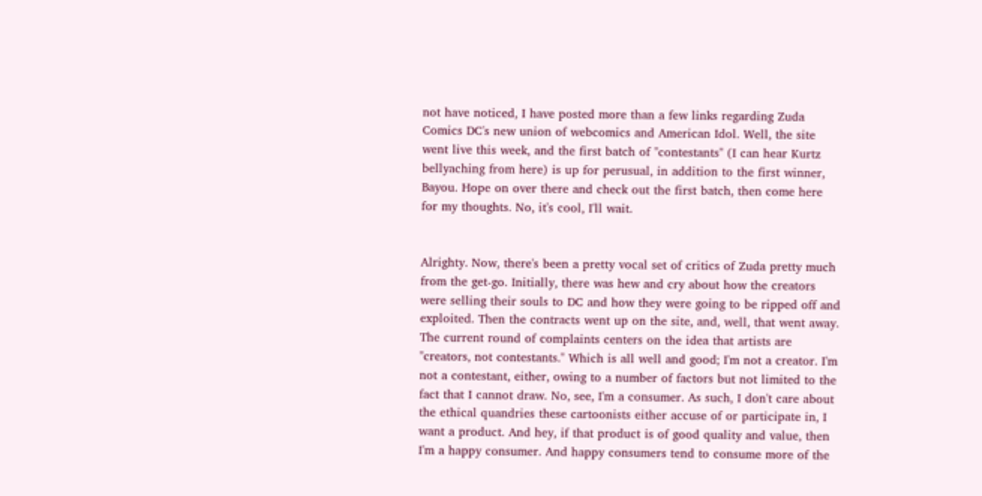not have noticed, I have posted more than a few links regarding Zuda Comics DC's new union of webcomics and American Idol. Well, the site went live this week, and the first batch of "contestants" (I can hear Kurtz bellyaching from here) is up for perusual, in addition to the first winner, Bayou. Hope on over there and check out the first batch, then come here for my thoughts. No, it's cool, I'll wait.


Alrighty. Now, there's been a pretty vocal set of critics of Zuda pretty much from the get-go. Initially, there was hew and cry about how the creators were selling their souls to DC and how they were going to be ripped off and exploited. Then the contracts went up on the site, and, well, that went away. The current round of complaints centers on the idea that artists are "creators, not contestants." Which is all well and good; I'm not a creator. I'm not a contestant, either, owing to a number of factors but not limited to the fact that I cannot draw. No, see, I'm a consumer. As such, I don't care about the ethical quandries these cartoonists either accuse of or participate in, I want a product. And hey, if that product is of good quality and value, then I'm a happy consumer. And happy consumers tend to consume more of the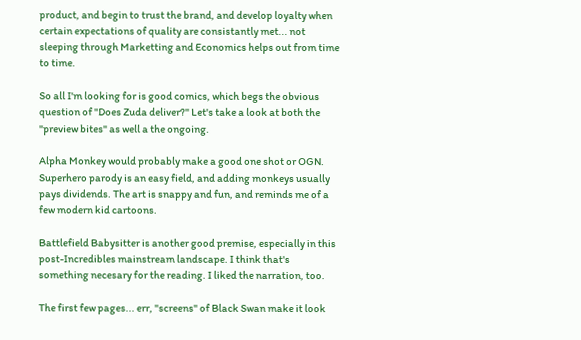product, and begin to trust the brand, and develop loyalty when certain expectations of quality are consistantly met... not sleeping through Marketting and Economics helps out from time to time.

So all I'm looking for is good comics, which begs the obvious question of "Does Zuda deliver?" Let's take a look at both the "preview bites" as well a the ongoing.

Alpha Monkey would probably make a good one shot or OGN. Superhero parody is an easy field, and adding monkeys usually pays dividends. The art is snappy and fun, and reminds me of a few modern kid cartoons.

Battlefield Babysitter is another good premise, especially in this post-Incredibles mainstream landscape. I think that's something necesary for the reading. I liked the narration, too.

The first few pages... err, "screens" of Black Swan make it look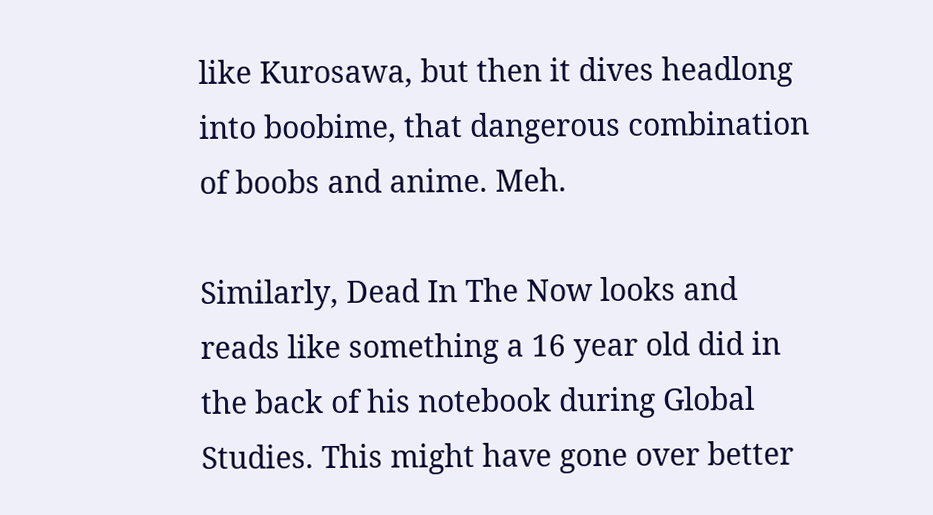like Kurosawa, but then it dives headlong into boobime, that dangerous combination of boobs and anime. Meh.

Similarly, Dead In The Now looks and reads like something a 16 year old did in the back of his notebook during Global Studies. This might have gone over better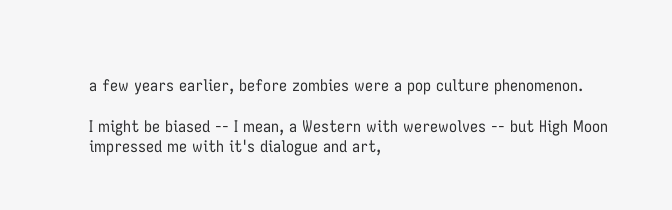a few years earlier, before zombies were a pop culture phenomenon.

I might be biased -- I mean, a Western with werewolves -- but High Moon impressed me with it's dialogue and art,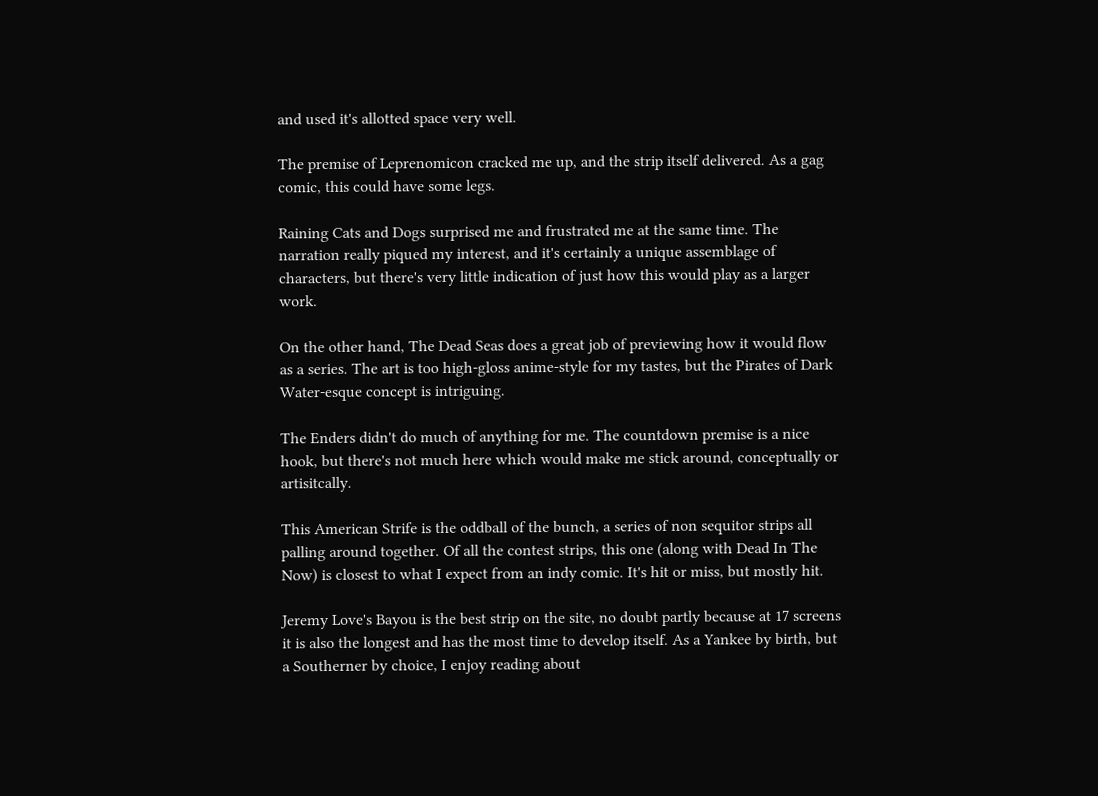and used it's allotted space very well.

The premise of Leprenomicon cracked me up, and the strip itself delivered. As a gag comic, this could have some legs.

Raining Cats and Dogs surprised me and frustrated me at the same time. The narration really piqued my interest, and it's certainly a unique assemblage of characters, but there's very little indication of just how this would play as a larger work.

On the other hand, The Dead Seas does a great job of previewing how it would flow as a series. The art is too high-gloss anime-style for my tastes, but the Pirates of Dark Water-esque concept is intriguing.

The Enders didn't do much of anything for me. The countdown premise is a nice hook, but there's not much here which would make me stick around, conceptually or artisitcally.

This American Strife is the oddball of the bunch, a series of non sequitor strips all palling around together. Of all the contest strips, this one (along with Dead In The Now) is closest to what I expect from an indy comic. It's hit or miss, but mostly hit.

Jeremy Love's Bayou is the best strip on the site, no doubt partly because at 17 screens it is also the longest and has the most time to develop itself. As a Yankee by birth, but a Southerner by choice, I enjoy reading about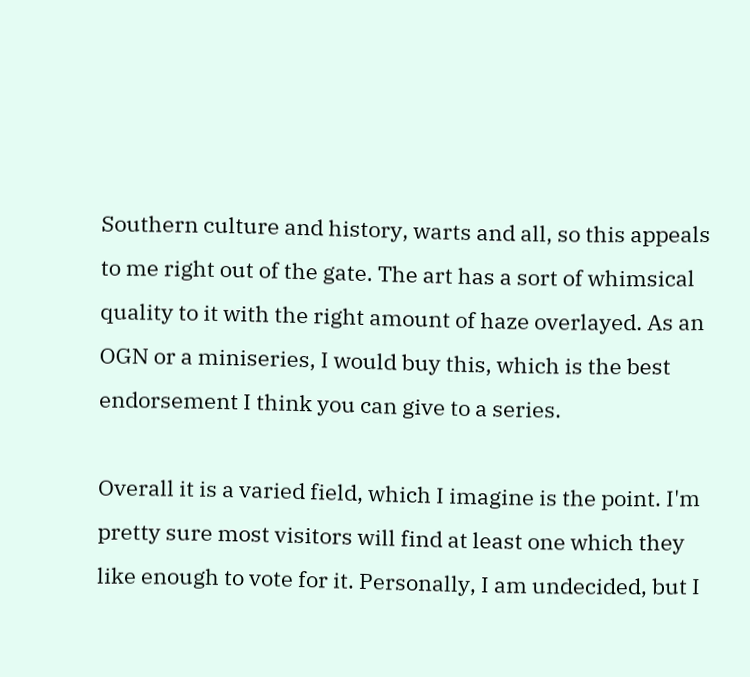Southern culture and history, warts and all, so this appeals to me right out of the gate. The art has a sort of whimsical quality to it with the right amount of haze overlayed. As an OGN or a miniseries, I would buy this, which is the best endorsement I think you can give to a series.

Overall it is a varied field, which I imagine is the point. I'm pretty sure most visitors will find at least one which they like enough to vote for it. Personally, I am undecided, but I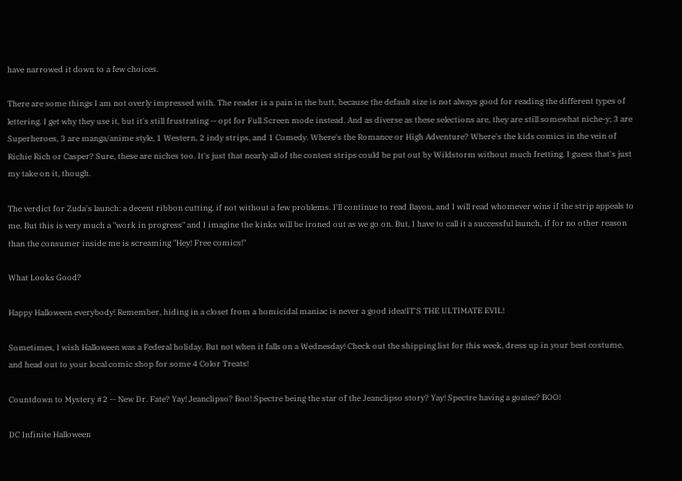have narrowed it down to a few choices.

There are some things I am not overly impressed with. The reader is a pain in the butt, because the default size is not always good for reading the different types of lettering. I get why they use it, but it's still frustrating -- opt for Full Screen mode instead. And as diverse as these selections are, they are still somewhat niche-y; 3 are Superheroes, 3 are manga/anime style, 1 Western, 2 indy strips, and 1 Comedy. Where's the Romance or High Adventure? Where's the kids comics in the vein of Richie Rich or Casper? Sure, these are niches too. It's just that nearly all of the contest strips could be put out by Wildstorm without much fretting. I guess that's just my take on it, though.

The verdict for Zuda's launch: a decent ribbon cutting, if not without a few problems. I'll continue to read Bayou, and I will read whomever wins if the strip appeals to me. But this is very much a "work in progress" and I imagine the kinks will be ironed out as we go on. But, I have to call it a successful launch, if for no other reason than the consumer inside me is screaming "Hey! Free comics!"

What Looks Good?

Happy Halloween everybody! Remember, hiding in a closet from a homicidal maniac is never a good idea!IT'S THE ULTIMATE EVIL!

Sometimes, I wish Halloween was a Federal holiday. But not when it falls on a Wednesday! Check out the shipping list for this week, dress up in your best costume, and head out to your local comic shop for some 4 Color Treats!

Countdown to Mystery #2 -- New Dr. Fate? Yay! Jeanclipso? Boo! Spectre being the star of the Jeanclipso story? Yay! Spectre having a goatee? BOO!

DC Infinite Halloween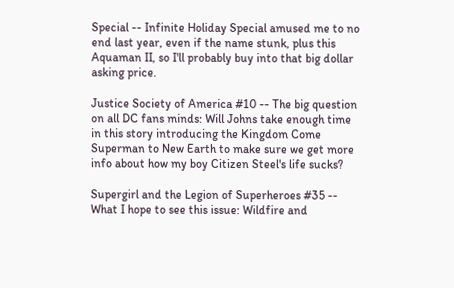Special -- Infinite Holiday Special amused me to no end last year, even if the name stunk, plus this Aquaman II, so I'll probably buy into that big dollar asking price.

Justice Society of America #10 -- The big question on all DC fans minds: Will Johns take enough time in this story introducing the Kingdom Come Superman to New Earth to make sure we get more info about how my boy Citizen Steel's life sucks?

Supergirl and the Legion of Superheroes #35 -- What I hope to see this issue: Wildfire and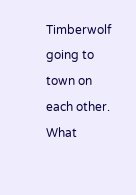Timberwolf going to town on each other. What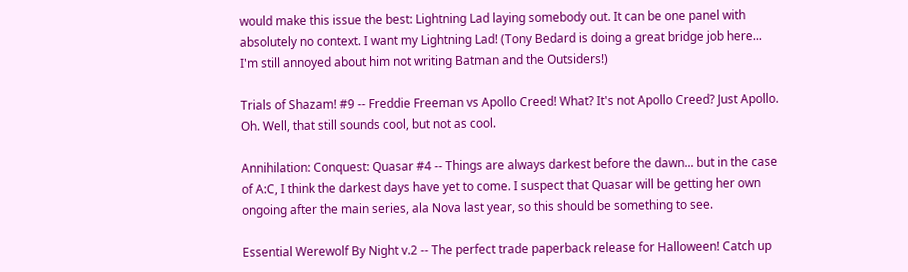would make this issue the best: Lightning Lad laying somebody out. It can be one panel with absolutely no context. I want my Lightning Lad! (Tony Bedard is doing a great bridge job here... I'm still annoyed about him not writing Batman and the Outsiders!)

Trials of Shazam! #9 -- Freddie Freeman vs Apollo Creed! What? It's not Apollo Creed? Just Apollo. Oh. Well, that still sounds cool, but not as cool.

Annihilation: Conquest: Quasar #4 -- Things are always darkest before the dawn... but in the case of A:C, I think the darkest days have yet to come. I suspect that Quasar will be getting her own ongoing after the main series, ala Nova last year, so this should be something to see.

Essential Werewolf By Night v.2 -- The perfect trade paperback release for Halloween! Catch up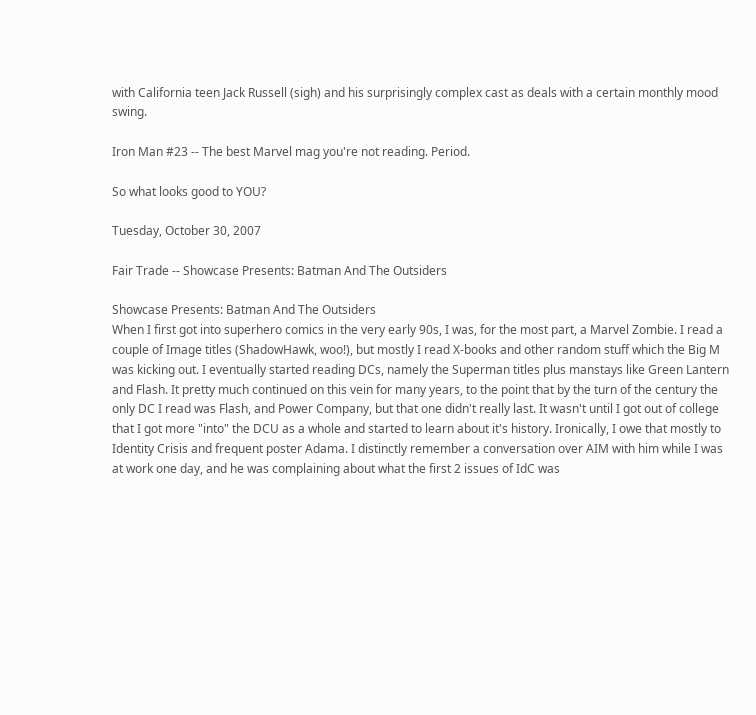with California teen Jack Russell (sigh) and his surprisingly complex cast as deals with a certain monthly mood swing.

Iron Man #23 -- The best Marvel mag you're not reading. Period.

So what looks good to YOU?

Tuesday, October 30, 2007

Fair Trade -- Showcase Presents: Batman And The Outsiders

Showcase Presents: Batman And The Outsiders
When I first got into superhero comics in the very early 90s, I was, for the most part, a Marvel Zombie. I read a couple of Image titles (ShadowHawk, woo!), but mostly I read X-books and other random stuff which the Big M was kicking out. I eventually started reading DCs, namely the Superman titles plus manstays like Green Lantern and Flash. It pretty much continued on this vein for many years, to the point that by the turn of the century the only DC I read was Flash, and Power Company, but that one didn't really last. It wasn't until I got out of college that I got more "into" the DCU as a whole and started to learn about it's history. Ironically, I owe that mostly to Identity Crisis and frequent poster Adama. I distinctly remember a conversation over AIM with him while I was at work one day, and he was complaining about what the first 2 issues of IdC was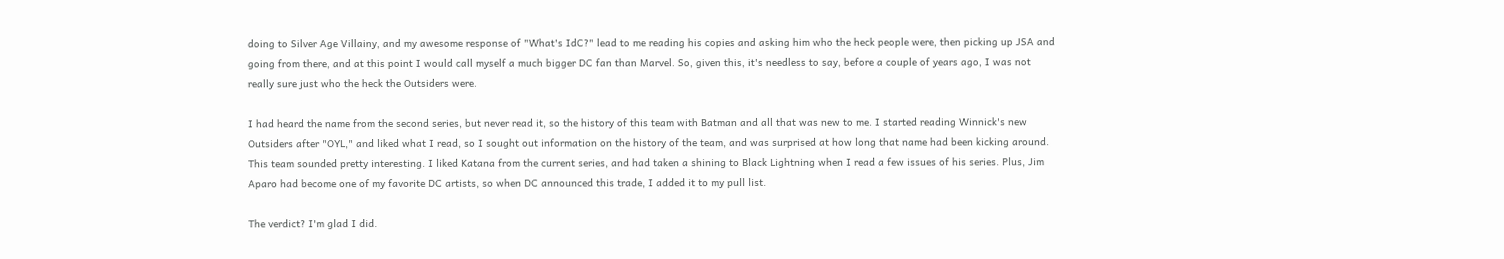doing to Silver Age Villainy, and my awesome response of "What's IdC?" lead to me reading his copies and asking him who the heck people were, then picking up JSA and going from there, and at this point I would call myself a much bigger DC fan than Marvel. So, given this, it's needless to say, before a couple of years ago, I was not really sure just who the heck the Outsiders were.

I had heard the name from the second series, but never read it, so the history of this team with Batman and all that was new to me. I started reading Winnick's new Outsiders after "OYL," and liked what I read, so I sought out information on the history of the team, and was surprised at how long that name had been kicking around. This team sounded pretty interesting. I liked Katana from the current series, and had taken a shining to Black Lightning when I read a few issues of his series. Plus, Jim Aparo had become one of my favorite DC artists, so when DC announced this trade, I added it to my pull list.

The verdict? I'm glad I did.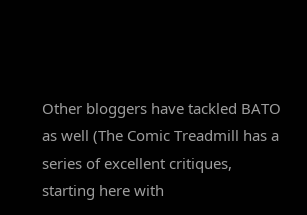Other bloggers have tackled BATO as well (The Comic Treadmill has a series of excellent critiques, starting here with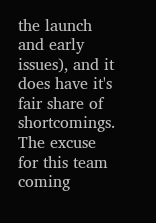the launch and early issues), and it does have it's fair share of shortcomings. The excuse for this team coming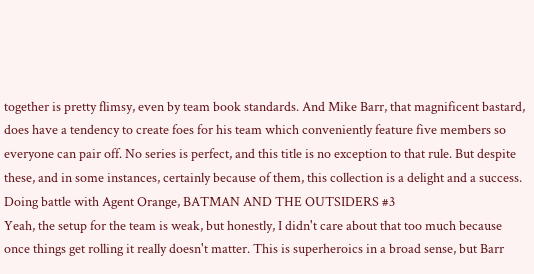together is pretty flimsy, even by team book standards. And Mike Barr, that magnificent bastard, does have a tendency to create foes for his team which conveniently feature five members so everyone can pair off. No series is perfect, and this title is no exception to that rule. But despite these, and in some instances, certainly because of them, this collection is a delight and a success.
Doing battle with Agent Orange, BATMAN AND THE OUTSIDERS #3
Yeah, the setup for the team is weak, but honestly, I didn't care about that too much because once things get rolling it really doesn't matter. This is superheroics in a broad sense, but Barr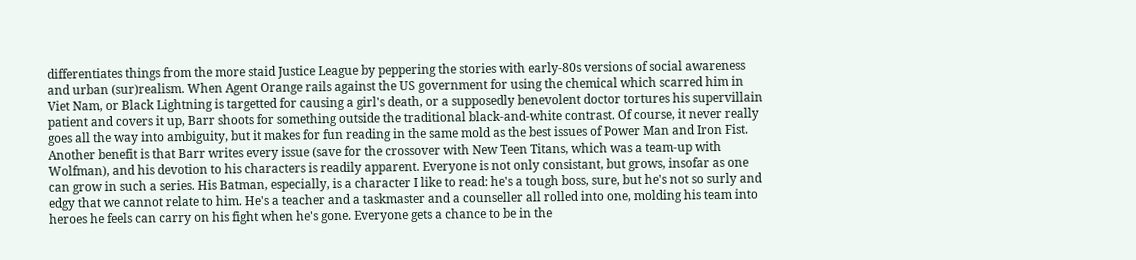differentiates things from the more staid Justice League by peppering the stories with early-80s versions of social awareness and urban (sur)realism. When Agent Orange rails against the US government for using the chemical which scarred him in Viet Nam, or Black Lightning is targetted for causing a girl's death, or a supposedly benevolent doctor tortures his supervillain patient and covers it up, Barr shoots for something outside the traditional black-and-white contrast. Of course, it never really goes all the way into ambiguity, but it makes for fun reading in the same mold as the best issues of Power Man and Iron Fist. Another benefit is that Barr writes every issue (save for the crossover with New Teen Titans, which was a team-up with Wolfman), and his devotion to his characters is readily apparent. Everyone is not only consistant, but grows, insofar as one can grow in such a series. His Batman, especially, is a character I like to read: he's a tough boss, sure, but he's not so surly and edgy that we cannot relate to him. He's a teacher and a taskmaster and a counseller all rolled into one, molding his team into heroes he feels can carry on his fight when he's gone. Everyone gets a chance to be in the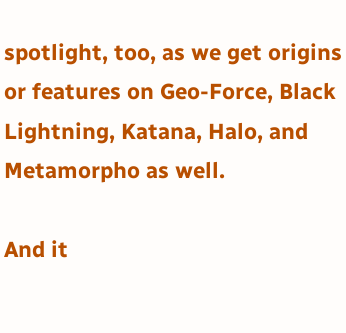spotlight, too, as we get origins or features on Geo-Force, Black Lightning, Katana, Halo, and Metamorpho as well.

And it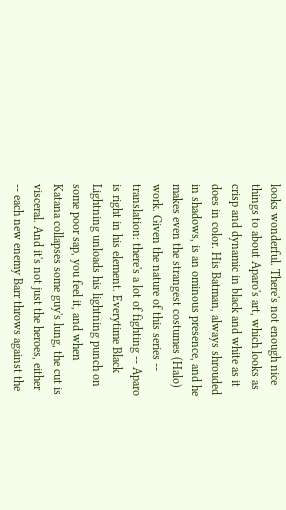looks wonderful. There's not enough nice things to about Aparo's art, which looks as crisp and dynamic in black and white as it does in color. His Batman, always shrouded in shadows, is an ominous presence, and he makes even the strangest costumes (Halo) work. Given the nature of this series -- translation: there's a lot of fighting -- Aparo is right in his element. Everytime Black Lightning unloads his lightning punch on some poor sap, you feel it, and when Katana collapses some guy's lung, the cut is visceral. And it's not just the heroes, either -- each new enemy Barr throws against the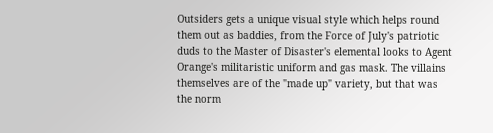Outsiders gets a unique visual style which helps round them out as baddies, from the Force of July's patriotic duds to the Master of Disaster's elemental looks to Agent Orange's militaristic uniform and gas mask. The villains themselves are of the "made up" variety, but that was the norm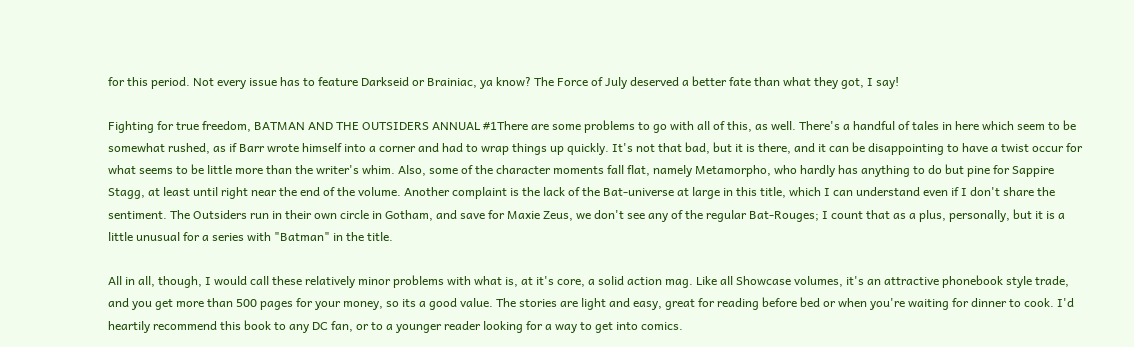for this period. Not every issue has to feature Darkseid or Brainiac, ya know? The Force of July deserved a better fate than what they got, I say!

Fighting for true freedom, BATMAN AND THE OUTSIDERS ANNUAL #1There are some problems to go with all of this, as well. There's a handful of tales in here which seem to be somewhat rushed, as if Barr wrote himself into a corner and had to wrap things up quickly. It's not that bad, but it is there, and it can be disappointing to have a twist occur for what seems to be little more than the writer's whim. Also, some of the character moments fall flat, namely Metamorpho, who hardly has anything to do but pine for Sappire Stagg, at least until right near the end of the volume. Another complaint is the lack of the Bat-universe at large in this title, which I can understand even if I don't share the sentiment. The Outsiders run in their own circle in Gotham, and save for Maxie Zeus, we don't see any of the regular Bat-Rouges; I count that as a plus, personally, but it is a little unusual for a series with "Batman" in the title.

All in all, though, I would call these relatively minor problems with what is, at it's core, a solid action mag. Like all Showcase volumes, it's an attractive phonebook style trade, and you get more than 500 pages for your money, so its a good value. The stories are light and easy, great for reading before bed or when you're waiting for dinner to cook. I'd heartily recommend this book to any DC fan, or to a younger reader looking for a way to get into comics.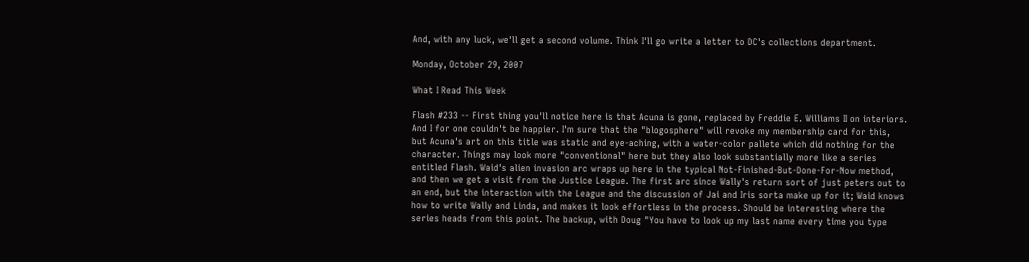And, with any luck, we'll get a second volume. Think I'll go write a letter to DC's collections department.

Monday, October 29, 2007

What I Read This Week

Flash #233 -- First thing you'll notice here is that Acuna is gone, replaced by Freddie E. Williams II on interiors. And I for one couldn't be happier. I'm sure that the "blogosphere" will revoke my membership card for this, but Acuna's art on this title was static and eye-aching, with a water-color pallete which did nothing for the character. Things may look more "conventional" here but they also look substantially more like a series entitled Flash. Waid's alien invasion arc wraps up here in the typical Not-Finished-But-Done-For-Now method, and then we get a visit from the Justice League. The first arc since Wally's return sort of just peters out to an end, but the interaction with the League and the discussion of Jai and Iris sorta make up for it; Waid knows how to write Wally and Linda, and makes it look effortless in the process. Should be interesting where the series heads from this point. The backup, with Doug "You have to look up my last name every time you type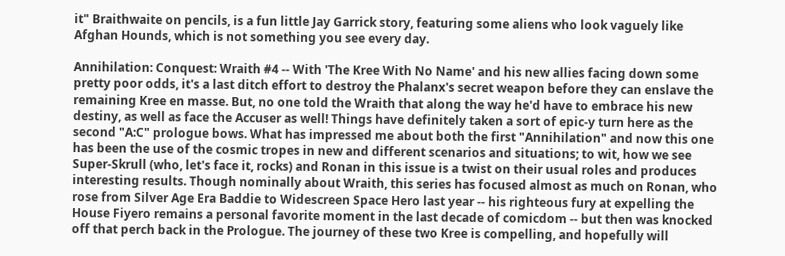it" Braithwaite on pencils, is a fun little Jay Garrick story, featuring some aliens who look vaguely like Afghan Hounds, which is not something you see every day.

Annihilation: Conquest: Wraith #4 -- With 'The Kree With No Name' and his new allies facing down some pretty poor odds, it's a last ditch effort to destroy the Phalanx's secret weapon before they can enslave the remaining Kree en masse. But, no one told the Wraith that along the way he'd have to embrace his new destiny, as well as face the Accuser as well! Things have definitely taken a sort of epic-y turn here as the second "A:C" prologue bows. What has impressed me about both the first "Annihilation" and now this one has been the use of the cosmic tropes in new and different scenarios and situations; to wit, how we see Super-Skrull (who, let's face it, rocks) and Ronan in this issue is a twist on their usual roles and produces interesting results. Though nominally about Wraith, this series has focused almost as much on Ronan, who rose from Silver Age Era Baddie to Widescreen Space Hero last year -- his righteous fury at expelling the House Fiyero remains a personal favorite moment in the last decade of comicdom -- but then was knocked off that perch back in the Prologue. The journey of these two Kree is compelling, and hopefully will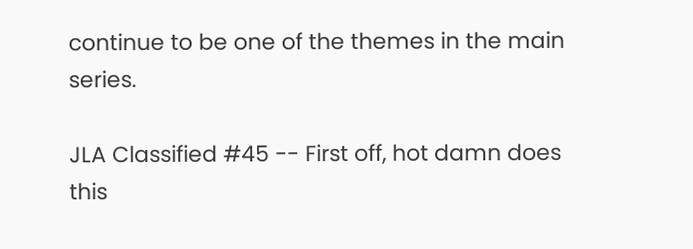continue to be one of the themes in the main series.

JLA Classified #45 -- First off, hot damn does this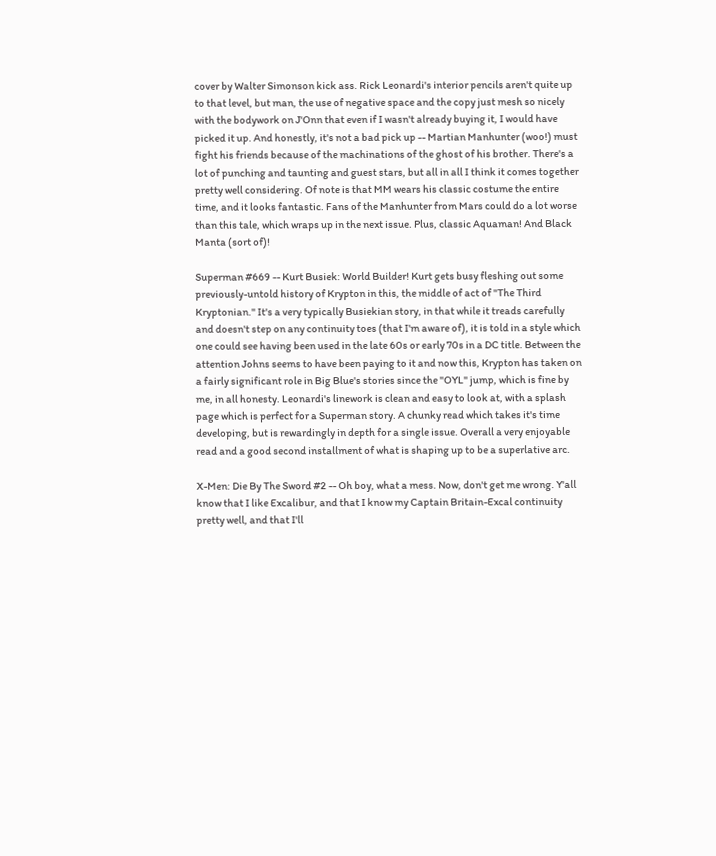cover by Walter Simonson kick ass. Rick Leonardi's interior pencils aren't quite up to that level, but man, the use of negative space and the copy just mesh so nicely with the bodywork on J'Onn that even if I wasn't already buying it, I would have picked it up. And honestly, it's not a bad pick up -- Martian Manhunter (woo!) must fight his friends because of the machinations of the ghost of his brother. There's a lot of punching and taunting and guest stars, but all in all I think it comes together pretty well considering. Of note is that MM wears his classic costume the entire time, and it looks fantastic. Fans of the Manhunter from Mars could do a lot worse than this tale, which wraps up in the next issue. Plus, classic Aquaman! And Black Manta (sort of)!

Superman #669 -- Kurt Busiek: World Builder! Kurt gets busy fleshing out some previously-untold history of Krypton in this, the middle of act of "The Third Kryptonian." It's a very typically Busiekian story, in that while it treads carefully and doesn't step on any continuity toes (that I'm aware of), it is told in a style which one could see having been used in the late 60s or early 70s in a DC title. Between the attention Johns seems to have been paying to it and now this, Krypton has taken on a fairly significant role in Big Blue's stories since the "OYL" jump, which is fine by me, in all honesty. Leonardi's linework is clean and easy to look at, with a splash page which is perfect for a Superman story. A chunky read which takes it's time developing, but is rewardingly in depth for a single issue. Overall a very enjoyable read and a good second installment of what is shaping up to be a superlative arc.

X-Men: Die By The Sword #2 -- Oh boy, what a mess. Now, don't get me wrong. Y'all know that I like Excalibur, and that I know my Captain Britain-Excal continuity pretty well, and that I'll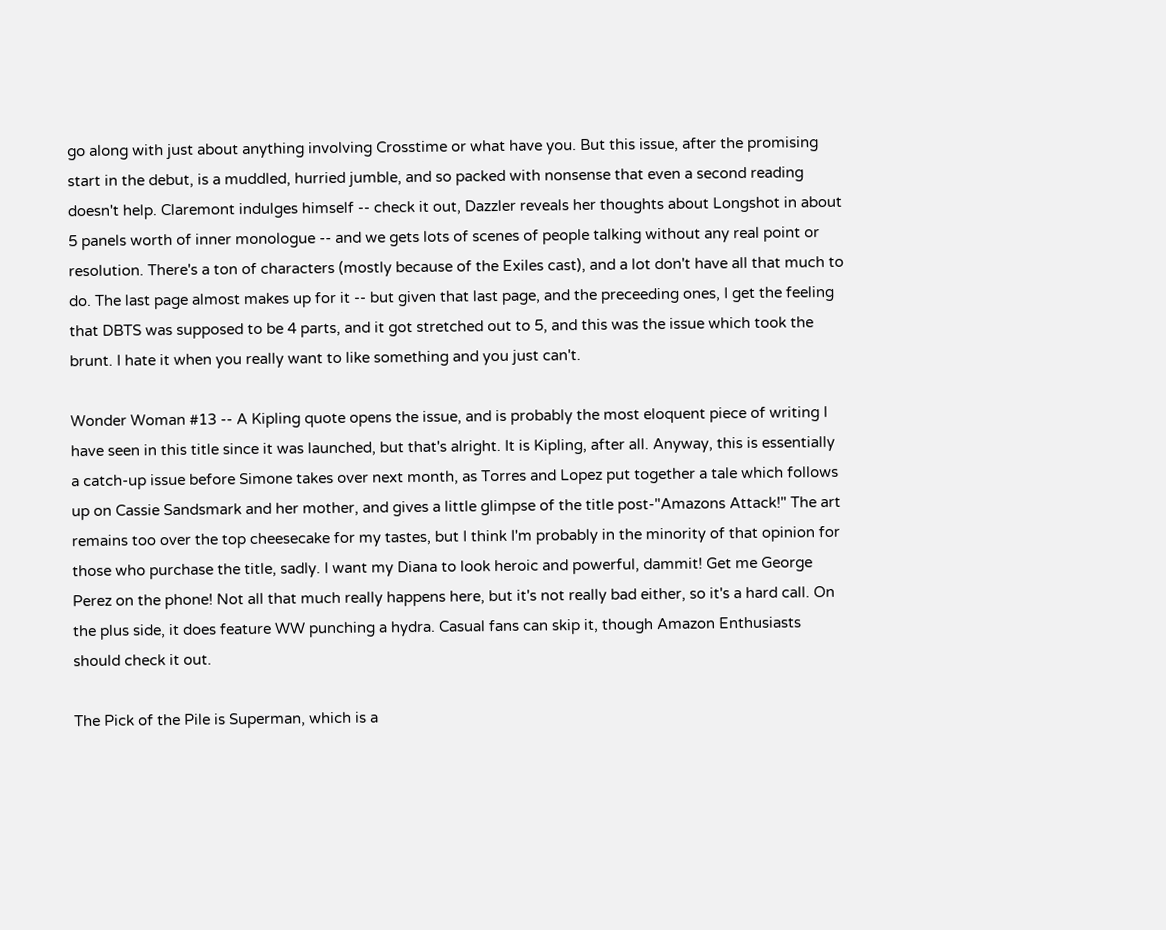go along with just about anything involving Crosstime or what have you. But this issue, after the promising start in the debut, is a muddled, hurried jumble, and so packed with nonsense that even a second reading doesn't help. Claremont indulges himself -- check it out, Dazzler reveals her thoughts about Longshot in about 5 panels worth of inner monologue -- and we gets lots of scenes of people talking without any real point or resolution. There's a ton of characters (mostly because of the Exiles cast), and a lot don't have all that much to do. The last page almost makes up for it -- but given that last page, and the preceeding ones, I get the feeling that DBTS was supposed to be 4 parts, and it got stretched out to 5, and this was the issue which took the brunt. I hate it when you really want to like something and you just can't.

Wonder Woman #13 -- A Kipling quote opens the issue, and is probably the most eloquent piece of writing I have seen in this title since it was launched, but that's alright. It is Kipling, after all. Anyway, this is essentially a catch-up issue before Simone takes over next month, as Torres and Lopez put together a tale which follows up on Cassie Sandsmark and her mother, and gives a little glimpse of the title post-"Amazons Attack!" The art remains too over the top cheesecake for my tastes, but I think I'm probably in the minority of that opinion for those who purchase the title, sadly. I want my Diana to look heroic and powerful, dammit! Get me George Perez on the phone! Not all that much really happens here, but it's not really bad either, so it's a hard call. On the plus side, it does feature WW punching a hydra. Casual fans can skip it, though Amazon Enthusiasts should check it out.

The Pick of the Pile is Superman, which is a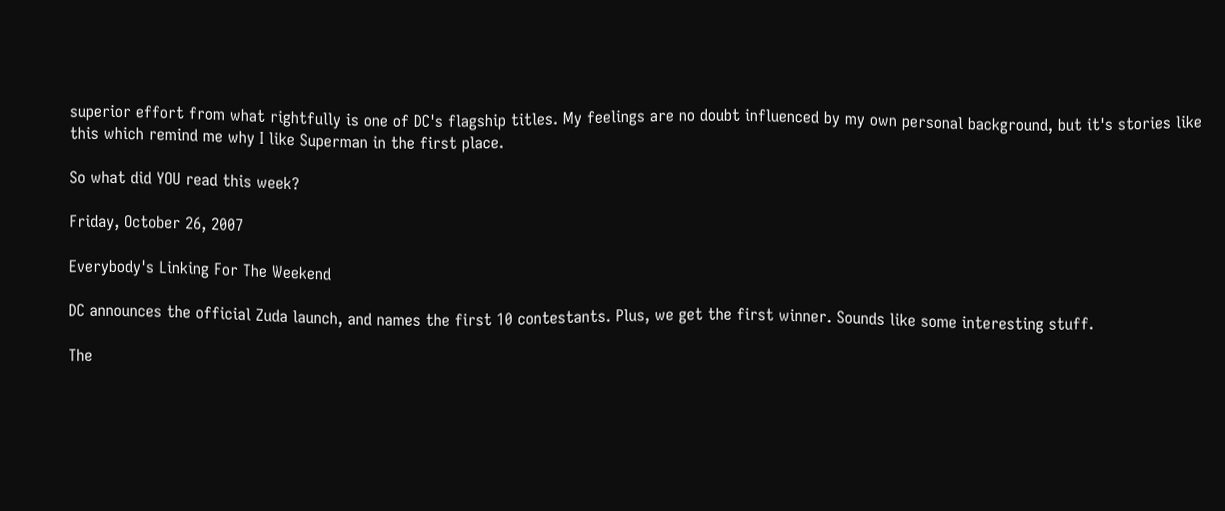superior effort from what rightfully is one of DC's flagship titles. My feelings are no doubt influenced by my own personal background, but it's stories like this which remind me why I like Superman in the first place.

So what did YOU read this week?

Friday, October 26, 2007

Everybody's Linking For The Weekend

DC announces the official Zuda launch, and names the first 10 contestants. Plus, we get the first winner. Sounds like some interesting stuff.

The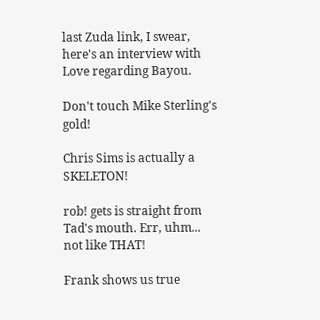last Zuda link, I swear, here's an interview with Love regarding Bayou.

Don't touch Mike Sterling's gold!

Chris Sims is actually a SKELETON!

rob! gets is straight from Tad's mouth. Err, uhm... not like THAT!

Frank shows us true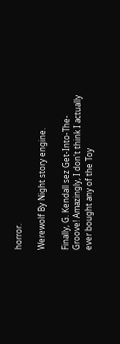horror.

Werewolf By Night story engine.

Finally, G. Kendall sez Get-Into-The-Groove! Amazingly, I don't think I actually ever bought any of the Toy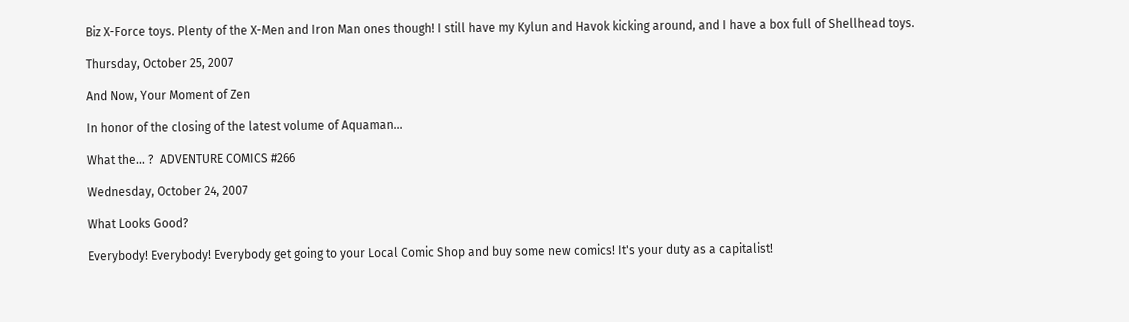Biz X-Force toys. Plenty of the X-Men and Iron Man ones though! I still have my Kylun and Havok kicking around, and I have a box full of Shellhead toys.

Thursday, October 25, 2007

And Now, Your Moment of Zen

In honor of the closing of the latest volume of Aquaman...

What the... ?  ADVENTURE COMICS #266

Wednesday, October 24, 2007

What Looks Good?

Everybody! Everybody! Everybody get going to your Local Comic Shop and buy some new comics! It's your duty as a capitalist!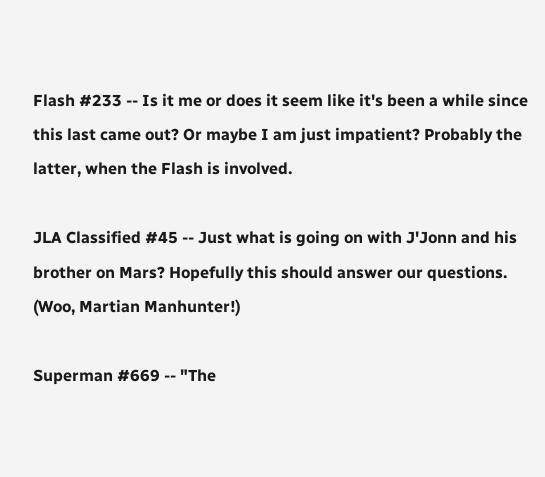Flash #233 -- Is it me or does it seem like it's been a while since this last came out? Or maybe I am just impatient? Probably the latter, when the Flash is involved.

JLA Classified #45 -- Just what is going on with J'Jonn and his brother on Mars? Hopefully this should answer our questions. (Woo, Martian Manhunter!)

Superman #669 -- "The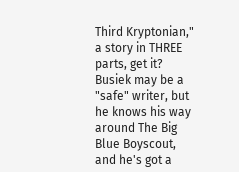Third Kryptonian," a story in THREE parts, get it? Busiek may be a "safe" writer, but he knows his way around The Big Blue Boyscout, and he's got a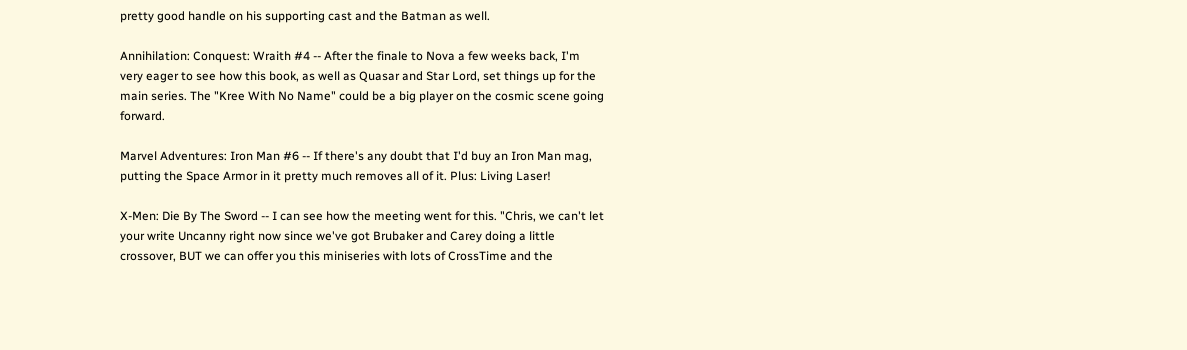pretty good handle on his supporting cast and the Batman as well.

Annihilation: Conquest: Wraith #4 -- After the finale to Nova a few weeks back, I'm very eager to see how this book, as well as Quasar and Star Lord, set things up for the main series. The "Kree With No Name" could be a big player on the cosmic scene going forward.

Marvel Adventures: Iron Man #6 -- If there's any doubt that I'd buy an Iron Man mag, putting the Space Armor in it pretty much removes all of it. Plus: Living Laser!

X-Men: Die By The Sword -- I can see how the meeting went for this. "Chris, we can't let your write Uncanny right now since we've got Brubaker and Carey doing a little crossover, BUT we can offer you this miniseries with lots of CrossTime and the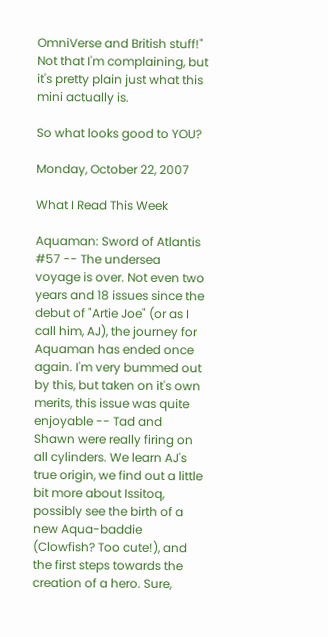OmniVerse and British stuff!" Not that I'm complaining, but it's pretty plain just what this mini actually is.

So what looks good to YOU?

Monday, October 22, 2007

What I Read This Week

Aquaman: Sword of Atlantis #57 -- The undersea voyage is over. Not even two years and 18 issues since the debut of "Artie Joe" (or as I call him, AJ), the journey for Aquaman has ended once again. I'm very bummed out by this, but taken on it's own merits, this issue was quite enjoyable -- Tad and Shawn were really firing on all cylinders. We learn AJ's true origin, we find out a little bit more about Issitoq, possibly see the birth of a new Aqua-baddie (Clowfish? Too cute!), and the first steps towards the creation of a hero. Sure,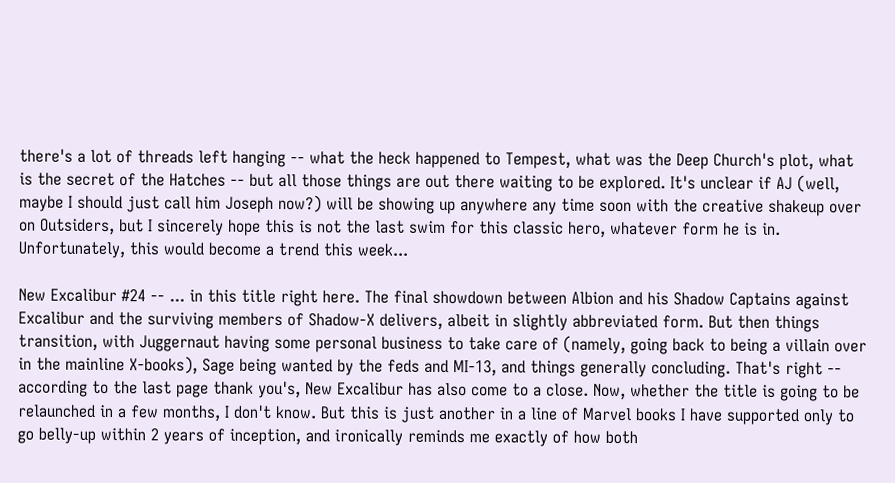there's a lot of threads left hanging -- what the heck happened to Tempest, what was the Deep Church's plot, what is the secret of the Hatches -- but all those things are out there waiting to be explored. It's unclear if AJ (well, maybe I should just call him Joseph now?) will be showing up anywhere any time soon with the creative shakeup over on Outsiders, but I sincerely hope this is not the last swim for this classic hero, whatever form he is in. Unfortunately, this would become a trend this week...

New Excalibur #24 -- ... in this title right here. The final showdown between Albion and his Shadow Captains against Excalibur and the surviving members of Shadow-X delivers, albeit in slightly abbreviated form. But then things transition, with Juggernaut having some personal business to take care of (namely, going back to being a villain over in the mainline X-books), Sage being wanted by the feds and MI-13, and things generally concluding. That's right -- according to the last page thank you's, New Excalibur has also come to a close. Now, whether the title is going to be relaunched in a few months, I don't know. But this is just another in a line of Marvel books I have supported only to go belly-up within 2 years of inception, and ironically reminds me exactly of how both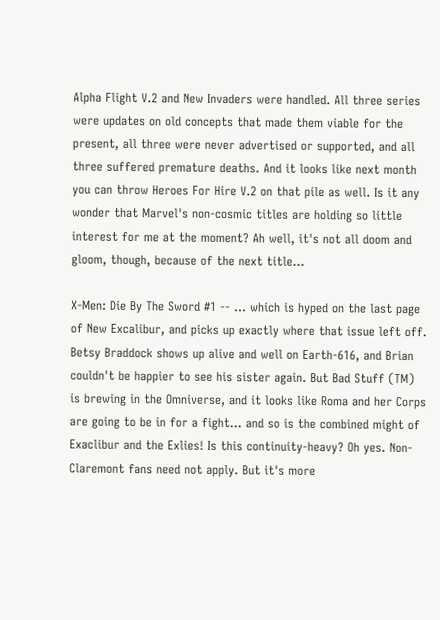Alpha Flight V.2 and New Invaders were handled. All three series were updates on old concepts that made them viable for the present, all three were never advertised or supported, and all three suffered premature deaths. And it looks like next month you can throw Heroes For Hire V.2 on that pile as well. Is it any wonder that Marvel's non-cosmic titles are holding so little interest for me at the moment? Ah well, it's not all doom and gloom, though, because of the next title...

X-Men: Die By The Sword #1 -- ... which is hyped on the last page of New Excalibur, and picks up exactly where that issue left off. Betsy Braddock shows up alive and well on Earth-616, and Brian couldn't be happier to see his sister again. But Bad Stuff (TM) is brewing in the Omniverse, and it looks like Roma and her Corps are going to be in for a fight... and so is the combined might of Exaclibur and the Exlies! Is this continuity-heavy? Oh yes. Non-Claremont fans need not apply. But it's more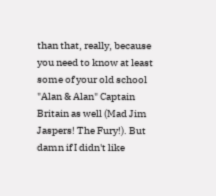than that, really, because you need to know at least some of your old school "Alan & Alan" Captain Britain as well (Mad Jim Jaspers! The Fury!). But damn if I didn't like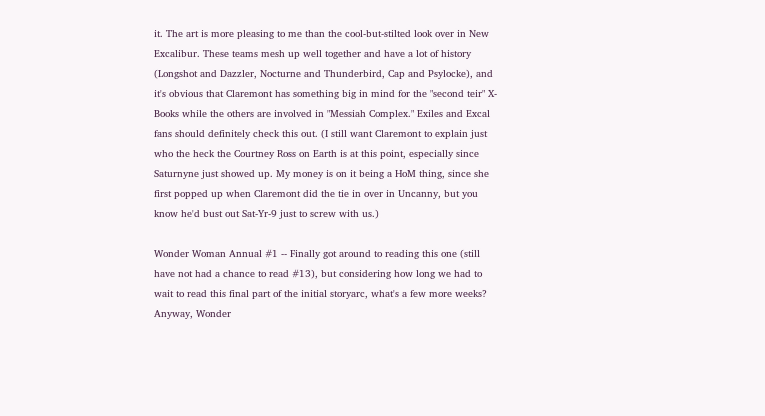it. The art is more pleasing to me than the cool-but-stilted look over in New Excalibur. These teams mesh up well together and have a lot of history (Longshot and Dazzler, Nocturne and Thunderbird, Cap and Psylocke), and it's obvious that Claremont has something big in mind for the "second teir" X-Books while the others are involved in "Messiah Complex." Exiles and Excal fans should definitely check this out. (I still want Claremont to explain just who the heck the Courtney Ross on Earth is at this point, especially since Saturnyne just showed up. My money is on it being a HoM thing, since she first popped up when Claremont did the tie in over in Uncanny, but you know he'd bust out Sat-Yr-9 just to screw with us.)

Wonder Woman Annual #1 -- Finally got around to reading this one (still have not had a chance to read #13), but considering how long we had to wait to read this final part of the initial storyarc, what's a few more weeks? Anyway, Wonder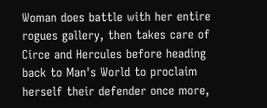Woman does battle with her entire rogues gallery, then takes care of Circe and Hercules before heading back to Man's World to proclaim herself their defender once more,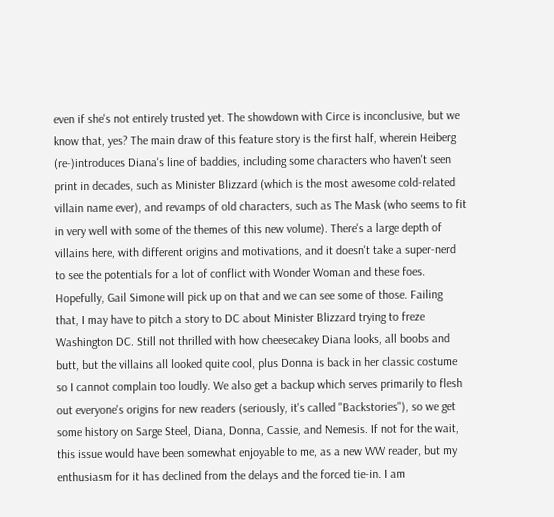even if she's not entirely trusted yet. The showdown with Circe is inconclusive, but we know that, yes? The main draw of this feature story is the first half, wherein Heiberg (re-)introduces Diana's line of baddies, including some characters who haven't seen print in decades, such as Minister Blizzard (which is the most awesome cold-related villain name ever), and revamps of old characters, such as The Mask (who seems to fit in very well with some of the themes of this new volume). There's a large depth of villains here, with different origins and motivations, and it doesn't take a super-nerd to see the potentials for a lot of conflict with Wonder Woman and these foes. Hopefully, Gail Simone will pick up on that and we can see some of those. Failing that, I may have to pitch a story to DC about Minister Blizzard trying to freze Washington DC. Still not thrilled with how cheesecakey Diana looks, all boobs and butt, but the villains all looked quite cool, plus Donna is back in her classic costume so I cannot complain too loudly. We also get a backup which serves primarily to flesh out everyone's origins for new readers (seriously, it's called "Backstories"), so we get some history on Sarge Steel, Diana, Donna, Cassie, and Nemesis. If not for the wait, this issue would have been somewhat enjoyable to me, as a new WW reader, but my enthusiasm for it has declined from the delays and the forced tie-in. I am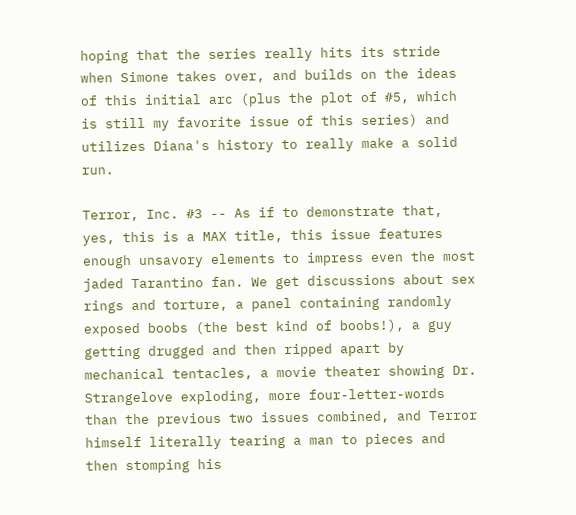hoping that the series really hits its stride when Simone takes over, and builds on the ideas of this initial arc (plus the plot of #5, which is still my favorite issue of this series) and utilizes Diana's history to really make a solid run.

Terror, Inc. #3 -- As if to demonstrate that, yes, this is a MAX title, this issue features enough unsavory elements to impress even the most jaded Tarantino fan. We get discussions about sex rings and torture, a panel containing randomly exposed boobs (the best kind of boobs!), a guy getting drugged and then ripped apart by mechanical tentacles, a movie theater showing Dr. Strangelove exploding, more four-letter-words than the previous two issues combined, and Terror himself literally tearing a man to pieces and then stomping his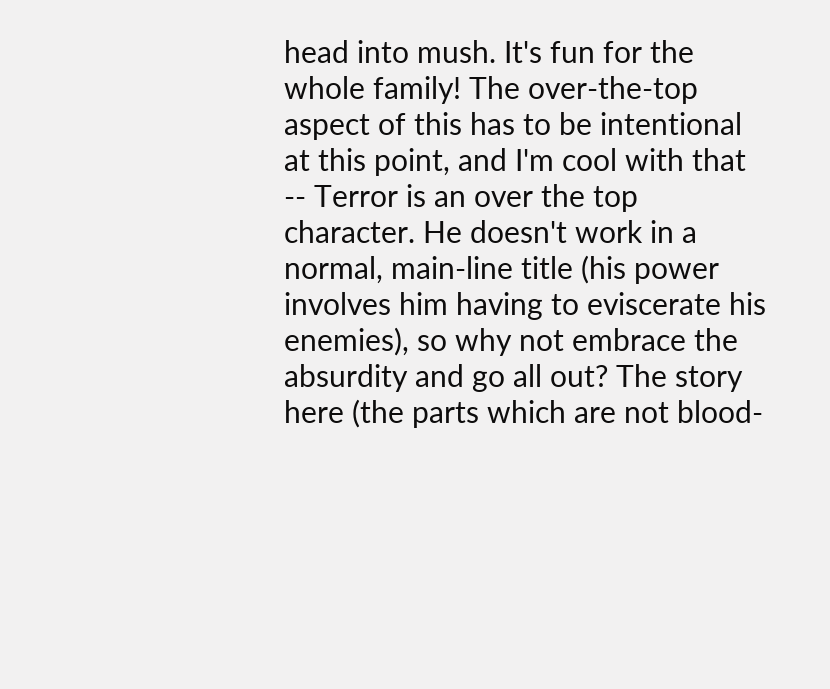head into mush. It's fun for the whole family! The over-the-top aspect of this has to be intentional at this point, and I'm cool with that -- Terror is an over the top character. He doesn't work in a normal, main-line title (his power involves him having to eviscerate his enemies), so why not embrace the absurdity and go all out? The story here (the parts which are not blood-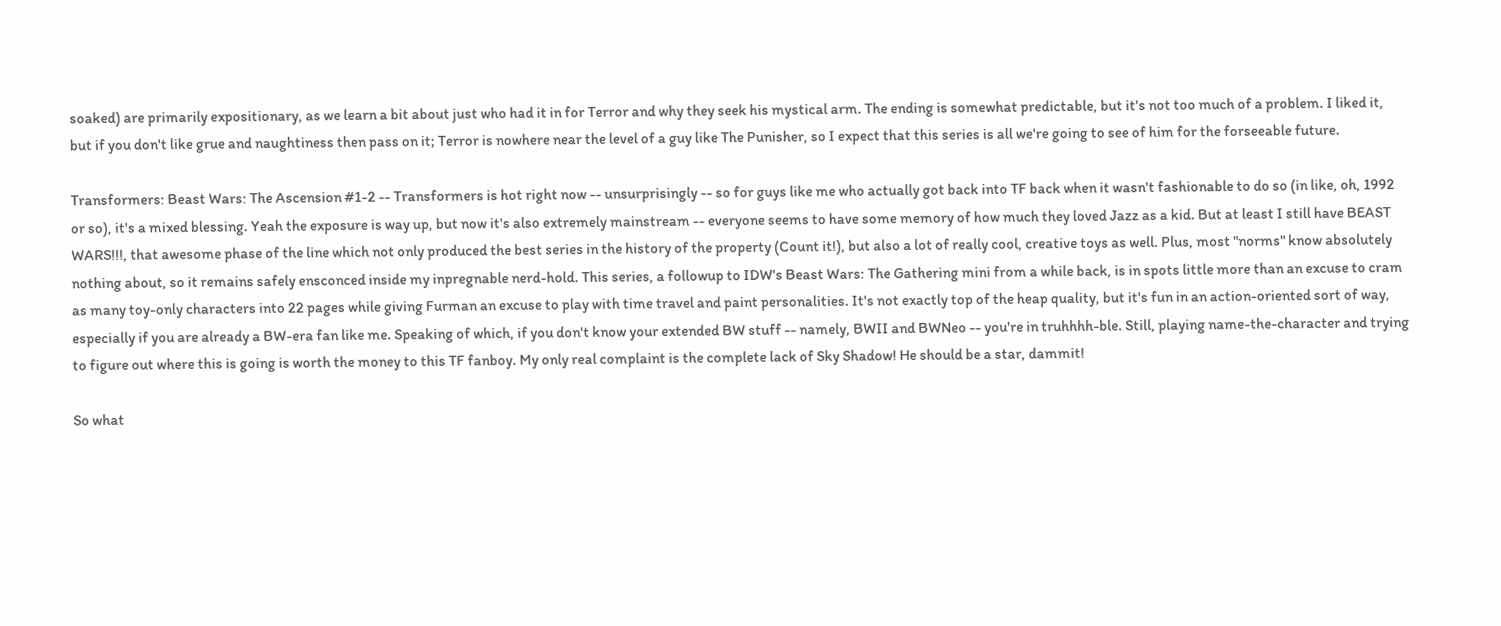soaked) are primarily expositionary, as we learn a bit about just who had it in for Terror and why they seek his mystical arm. The ending is somewhat predictable, but it's not too much of a problem. I liked it, but if you don't like grue and naughtiness then pass on it; Terror is nowhere near the level of a guy like The Punisher, so I expect that this series is all we're going to see of him for the forseeable future.

Transformers: Beast Wars: The Ascension #1-2 -- Transformers is hot right now -- unsurprisingly -- so for guys like me who actually got back into TF back when it wasn't fashionable to do so (in like, oh, 1992 or so), it's a mixed blessing. Yeah the exposure is way up, but now it's also extremely mainstream -- everyone seems to have some memory of how much they loved Jazz as a kid. But at least I still have BEAST WARS!!!, that awesome phase of the line which not only produced the best series in the history of the property (Count it!), but also a lot of really cool, creative toys as well. Plus, most "norms" know absolutely nothing about, so it remains safely ensconced inside my inpregnable nerd-hold. This series, a followup to IDW's Beast Wars: The Gathering mini from a while back, is in spots little more than an excuse to cram as many toy-only characters into 22 pages while giving Furman an excuse to play with time travel and paint personalities. It's not exactly top of the heap quality, but it's fun in an action-oriented sort of way, especially if you are already a BW-era fan like me. Speaking of which, if you don't know your extended BW stuff -- namely, BWII and BWNeo -- you're in truhhhh-ble. Still, playing name-the-character and trying to figure out where this is going is worth the money to this TF fanboy. My only real complaint is the complete lack of Sky Shadow! He should be a star, dammit!

So what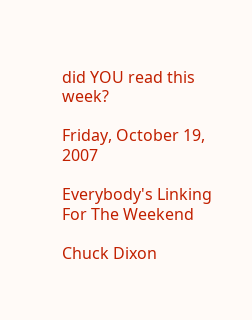did YOU read this week?

Friday, October 19, 2007

Everybody's Linking For The Weekend

Chuck Dixon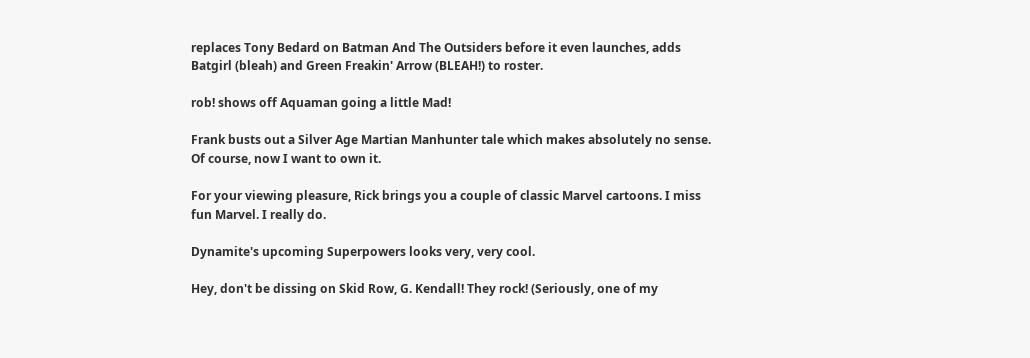replaces Tony Bedard on Batman And The Outsiders before it even launches, adds Batgirl (bleah) and Green Freakin' Arrow (BLEAH!) to roster.

rob! shows off Aquaman going a little Mad!

Frank busts out a Silver Age Martian Manhunter tale which makes absolutely no sense. Of course, now I want to own it.

For your viewing pleasure, Rick brings you a couple of classic Marvel cartoons. I miss fun Marvel. I really do.

Dynamite's upcoming Superpowers looks very, very cool.

Hey, don't be dissing on Skid Row, G. Kendall! They rock! (Seriously, one of my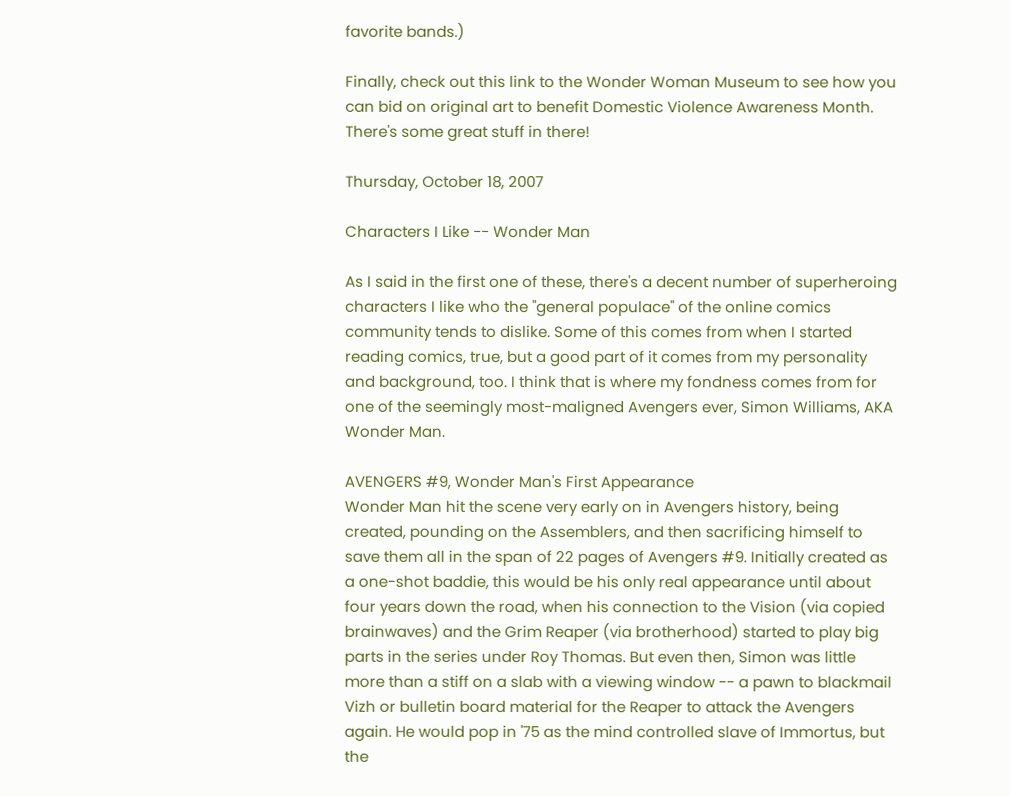favorite bands.)

Finally, check out this link to the Wonder Woman Museum to see how you can bid on original art to benefit Domestic Violence Awareness Month. There's some great stuff in there!

Thursday, October 18, 2007

Characters I Like -- Wonder Man

As I said in the first one of these, there's a decent number of superheroing characters I like who the "general populace" of the online comics community tends to dislike. Some of this comes from when I started reading comics, true, but a good part of it comes from my personality and background, too. I think that is where my fondness comes from for one of the seemingly most-maligned Avengers ever, Simon Williams, AKA Wonder Man.

AVENGERS #9, Wonder Man's First Appearance
Wonder Man hit the scene very early on in Avengers history, being created, pounding on the Assemblers, and then sacrificing himself to save them all in the span of 22 pages of Avengers #9. Initially created as a one-shot baddie, this would be his only real appearance until about four years down the road, when his connection to the Vision (via copied brainwaves) and the Grim Reaper (via brotherhood) started to play big parts in the series under Roy Thomas. But even then, Simon was little more than a stiff on a slab with a viewing window -- a pawn to blackmail Vizh or bulletin board material for the Reaper to attack the Avengers again. He would pop in '75 as the mind controlled slave of Immortus, but the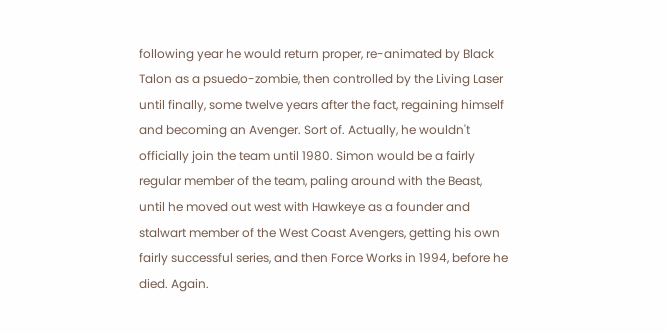following year he would return proper, re-animated by Black Talon as a psuedo-zombie, then controlled by the Living Laser until finally, some twelve years after the fact, regaining himself and becoming an Avenger. Sort of. Actually, he wouldn't officially join the team until 1980. Simon would be a fairly regular member of the team, paling around with the Beast, until he moved out west with Hawkeye as a founder and stalwart member of the West Coast Avengers, getting his own fairly successful series, and then Force Works in 1994, before he died. Again.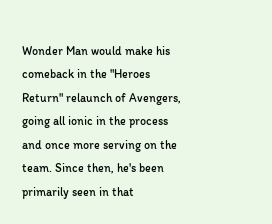Wonder Man would make his comeback in the "Heroes Return" relaunch of Avengers, going all ionic in the process and once more serving on the team. Since then, he's been primarily seen in that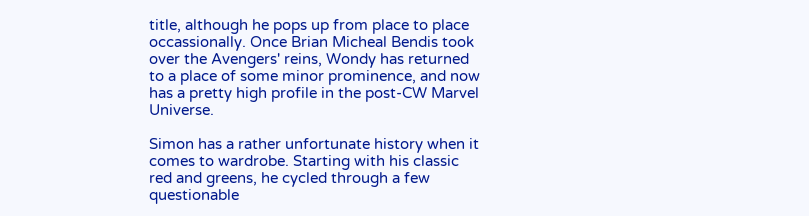title, although he pops up from place to place occassionally. Once Brian Micheal Bendis took over the Avengers' reins, Wondy has returned to a place of some minor prominence, and now has a pretty high profile in the post-CW Marvel Universe.

Simon has a rather unfortunate history when it comes to wardrobe. Starting with his classic red and greens, he cycled through a few questionable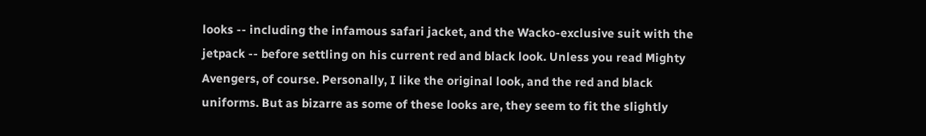looks -- including the infamous safari jacket, and the Wacko-exclusive suit with the jetpack -- before settling on his current red and black look. Unless you read Mighty Avengers, of course. Personally, I like the original look, and the red and black uniforms. But as bizarre as some of these looks are, they seem to fit the slightly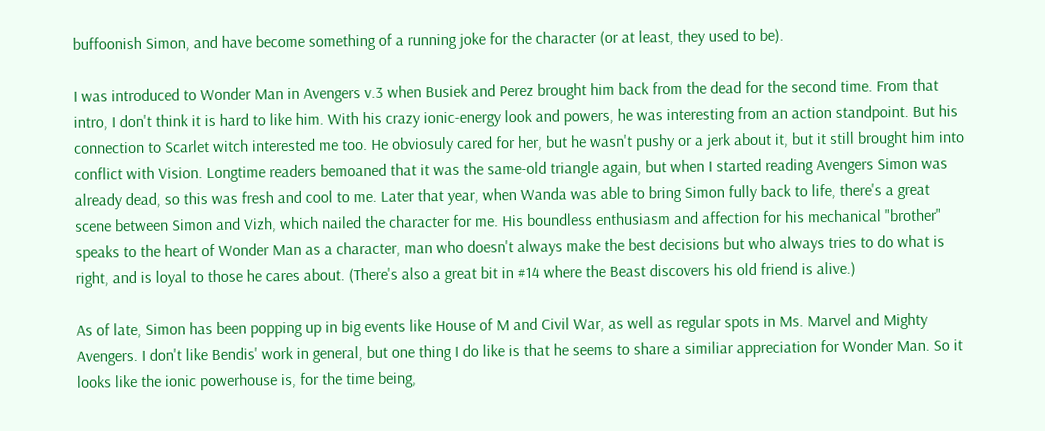buffoonish Simon, and have become something of a running joke for the character (or at least, they used to be).

I was introduced to Wonder Man in Avengers v.3 when Busiek and Perez brought him back from the dead for the second time. From that intro, I don't think it is hard to like him. With his crazy ionic-energy look and powers, he was interesting from an action standpoint. But his connection to Scarlet witch interested me too. He obviosuly cared for her, but he wasn't pushy or a jerk about it, but it still brought him into conflict with Vision. Longtime readers bemoaned that it was the same-old triangle again, but when I started reading Avengers Simon was already dead, so this was fresh and cool to me. Later that year, when Wanda was able to bring Simon fully back to life, there's a great scene between Simon and Vizh, which nailed the character for me. His boundless enthusiasm and affection for his mechanical "brother" speaks to the heart of Wonder Man as a character, man who doesn't always make the best decisions but who always tries to do what is right, and is loyal to those he cares about. (There's also a great bit in #14 where the Beast discovers his old friend is alive.)

As of late, Simon has been popping up in big events like House of M and Civil War, as well as regular spots in Ms. Marvel and Mighty Avengers. I don't like Bendis' work in general, but one thing I do like is that he seems to share a similiar appreciation for Wonder Man. So it looks like the ionic powerhouse is, for the time being,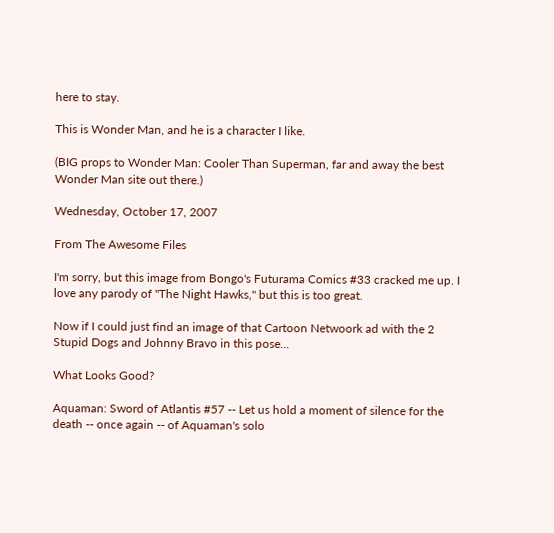here to stay.

This is Wonder Man, and he is a character I like.

(BIG props to Wonder Man: Cooler Than Superman, far and away the best Wonder Man site out there.)

Wednesday, October 17, 2007

From The Awesome Files

I'm sorry, but this image from Bongo's Futurama Comics #33 cracked me up. I love any parody of "The Night Hawks," but this is too great.

Now if I could just find an image of that Cartoon Netwoork ad with the 2 Stupid Dogs and Johnny Bravo in this pose...

What Looks Good?

Aquaman: Sword of Atlantis #57 -- Let us hold a moment of silence for the death -- once again -- of Aquaman's solo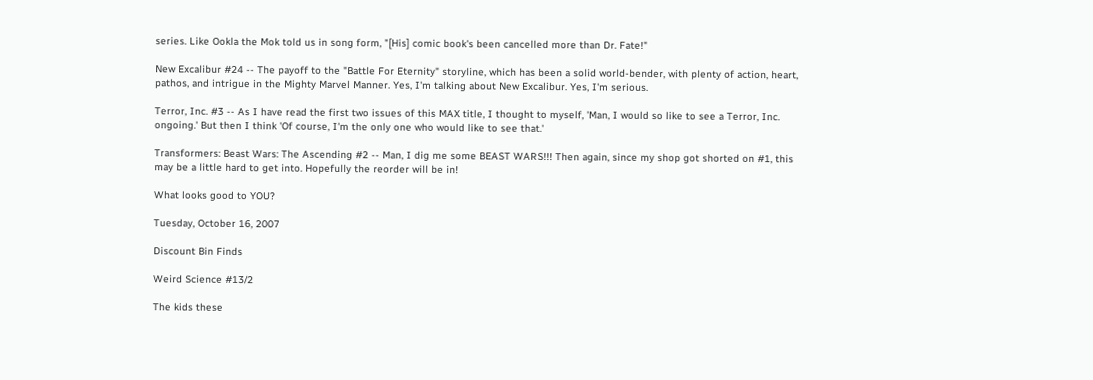series. Like Ookla the Mok told us in song form, "[His] comic book's been cancelled more than Dr. Fate!"

New Excalibur #24 -- The payoff to the "Battle For Eternity" storyline, which has been a solid world-bender, with plenty of action, heart, pathos, and intrigue in the Mighty Marvel Manner. Yes, I'm talking about New Excalibur. Yes, I'm serious.

Terror, Inc. #3 -- As I have read the first two issues of this MAX title, I thought to myself, 'Man, I would so like to see a Terror, Inc. ongoing.' But then I think 'Of course, I'm the only one who would like to see that.'

Transformers: Beast Wars: The Ascending #2 -- Man, I dig me some BEAST WARS!!! Then again, since my shop got shorted on #1, this may be a little hard to get into. Hopefully the reorder will be in!

What looks good to YOU?

Tuesday, October 16, 2007

Discount Bin Finds

Weird Science #13/2

The kids these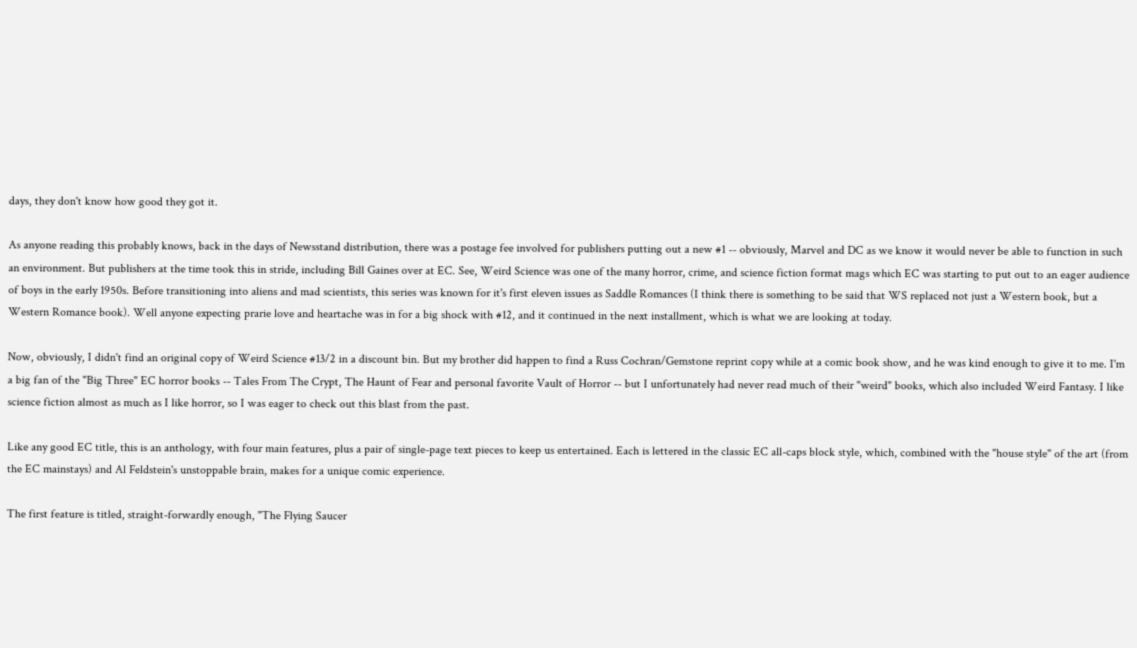days, they don't know how good they got it.

As anyone reading this probably knows, back in the days of Newsstand distribution, there was a postage fee involved for publishers putting out a new #1 -- obviously, Marvel and DC as we know it would never be able to function in such an environment. But publishers at the time took this in stride, including Bill Gaines over at EC. See, Weird Science was one of the many horror, crime, and science fiction format mags which EC was starting to put out to an eager audience of boys in the early 1950s. Before transitioning into aliens and mad scientists, this series was known for it's first eleven issues as Saddle Romances (I think there is something to be said that WS replaced not just a Western book, but a Western Romance book). Well anyone expecting prarie love and heartache was in for a big shock with #12, and it continued in the next installment, which is what we are looking at today.

Now, obviously, I didn't find an original copy of Weird Science #13/2 in a discount bin. But my brother did happen to find a Russ Cochran/Gemstone reprint copy while at a comic book show, and he was kind enough to give it to me. I'm a big fan of the "Big Three" EC horror books -- Tales From The Crypt, The Haunt of Fear and personal favorite Vault of Horror -- but I unfortunately had never read much of their "weird" books, which also included Weird Fantasy. I like science fiction almost as much as I like horror, so I was eager to check out this blast from the past.

Like any good EC title, this is an anthology, with four main features, plus a pair of single-page text pieces to keep us entertained. Each is lettered in the classic EC all-caps block style, which, combined with the "house style" of the art (from the EC mainstays) and Al Feldstein's unstoppable brain, makes for a unique comic experience.

The first feature is titled, straight-forwardly enough, "The Flying Saucer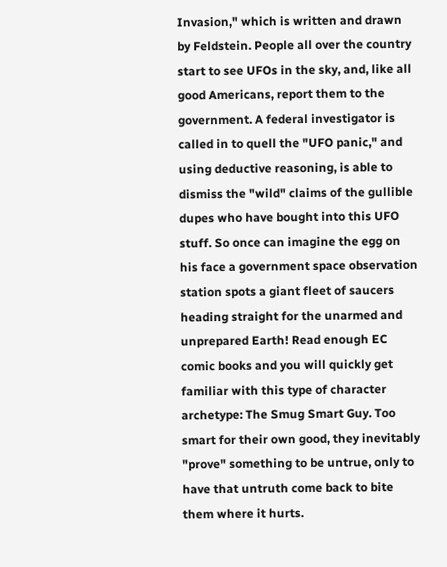Invasion," which is written and drawn by Feldstein. People all over the country start to see UFOs in the sky, and, like all good Americans, report them to the government. A federal investigator is called in to quell the "UFO panic," and using deductive reasoning, is able to dismiss the "wild" claims of the gullible dupes who have bought into this UFO stuff. So once can imagine the egg on his face a government space observation station spots a giant fleet of saucers heading straight for the unarmed and unprepared Earth! Read enough EC comic books and you will quickly get familiar with this type of character archetype: The Smug Smart Guy. Too smart for their own good, they inevitably "prove" something to be untrue, only to have that untruth come back to bite them where it hurts.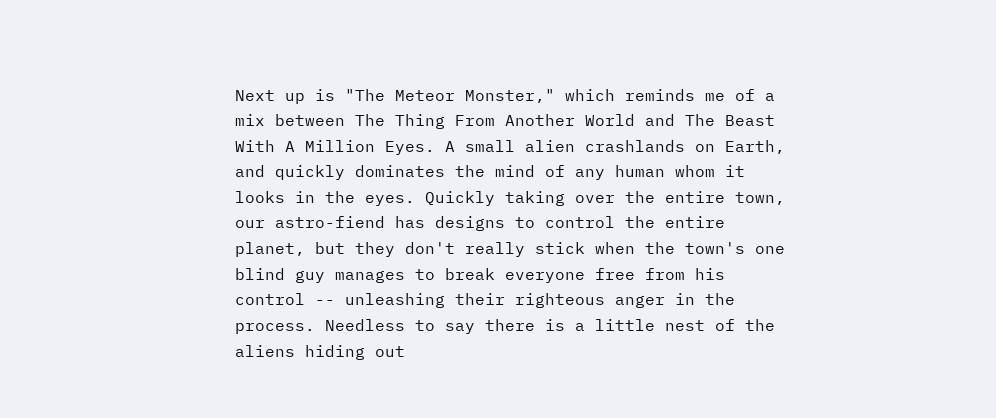Next up is "The Meteor Monster," which reminds me of a mix between The Thing From Another World and The Beast With A Million Eyes. A small alien crashlands on Earth, and quickly dominates the mind of any human whom it looks in the eyes. Quickly taking over the entire town, our astro-fiend has designs to control the entire planet, but they don't really stick when the town's one blind guy manages to break everyone free from his control -- unleashing their righteous anger in the process. Needless to say there is a little nest of the aliens hiding out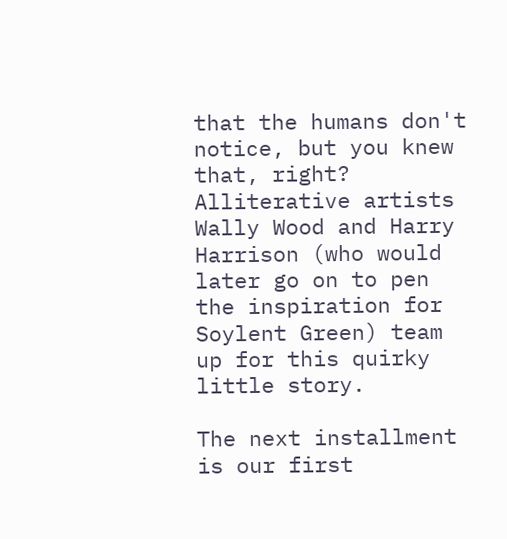that the humans don't notice, but you knew that, right? Alliterative artists Wally Wood and Harry Harrison (who would later go on to pen the inspiration for Soylent Green) team up for this quirky little story.

The next installment is our first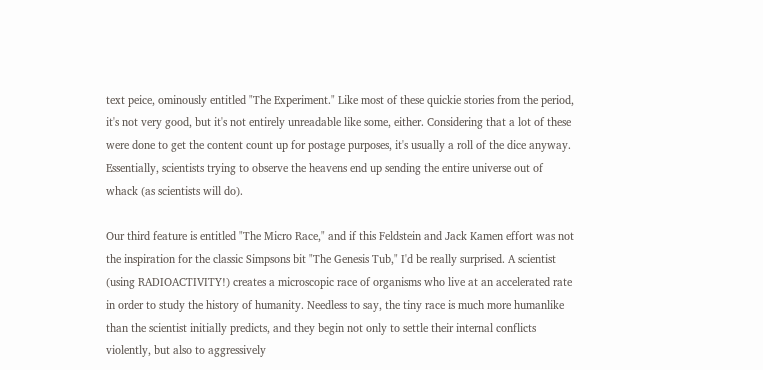text peice, ominously entitled "The Experiment." Like most of these quickie stories from the period, it's not very good, but it's not entirely unreadable like some, either. Considering that a lot of these were done to get the content count up for postage purposes, it's usually a roll of the dice anyway. Essentially, scientists trying to observe the heavens end up sending the entire universe out of whack (as scientists will do).

Our third feature is entitled "The Micro Race," and if this Feldstein and Jack Kamen effort was not the inspiration for the classic Simpsons bit "The Genesis Tub," I'd be really surprised. A scientist (using RADIOACTIVITY!) creates a microscopic race of organisms who live at an accelerated rate in order to study the history of humanity. Needless to say, the tiny race is much more humanlike than the scientist initially predicts, and they begin not only to settle their internal conflicts violently, but also to aggressively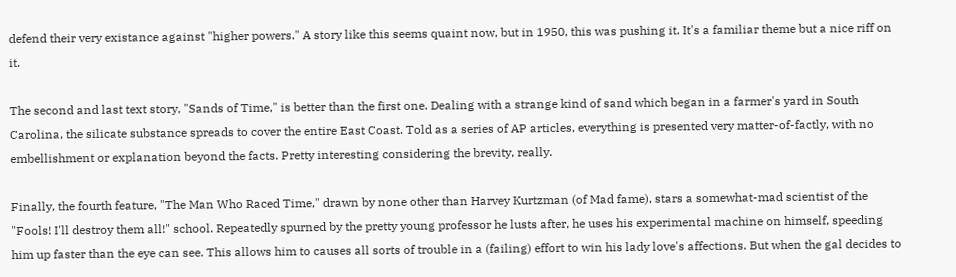defend their very existance against "higher powers." A story like this seems quaint now, but in 1950, this was pushing it. It's a familiar theme but a nice riff on it.

The second and last text story, "Sands of Time," is better than the first one. Dealing with a strange kind of sand which began in a farmer's yard in South Carolina, the silicate substance spreads to cover the entire East Coast. Told as a series of AP articles, everything is presented very matter-of-factly, with no embellishment or explanation beyond the facts. Pretty interesting considering the brevity, really.

Finally, the fourth feature, "The Man Who Raced Time," drawn by none other than Harvey Kurtzman (of Mad fame), stars a somewhat-mad scientist of the "Fools! I'll destroy them all!" school. Repeatedly spurned by the pretty young professor he lusts after, he uses his experimental machine on himself, speeding him up faster than the eye can see. This allows him to causes all sorts of trouble in a (failing) effort to win his lady love's affections. But when the gal decides to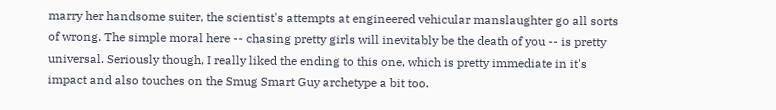marry her handsome suiter, the scientist's attempts at engineered vehicular manslaughter go all sorts of wrong. The simple moral here -- chasing pretty girls will inevitably be the death of you -- is pretty universal. Seriously though, I really liked the ending to this one, which is pretty immediate in it's impact and also touches on the Smug Smart Guy archetype a bit too.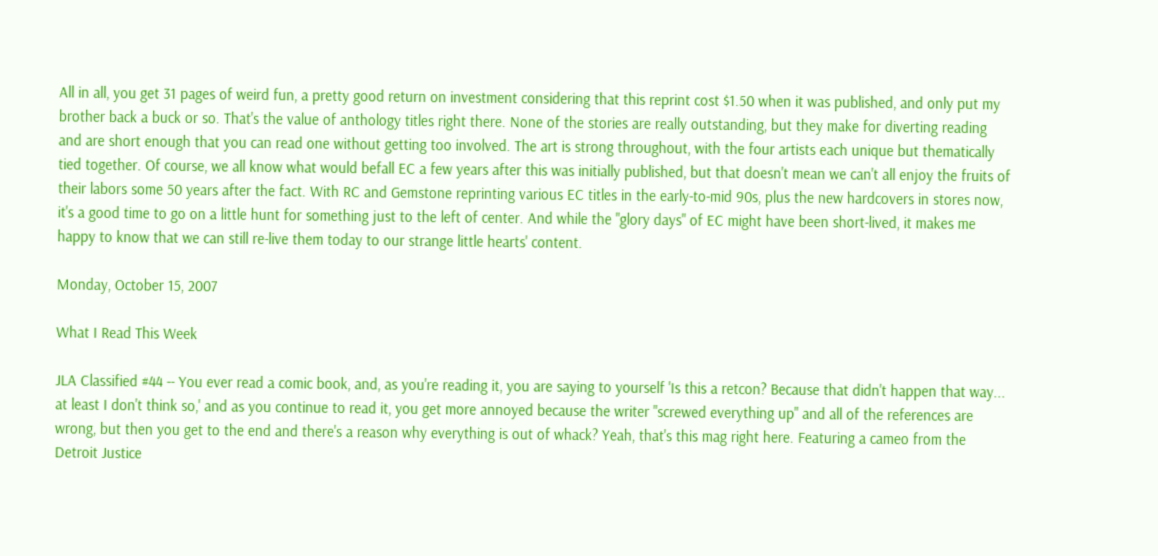All in all, you get 31 pages of weird fun, a pretty good return on investment considering that this reprint cost $1.50 when it was published, and only put my brother back a buck or so. That's the value of anthology titles right there. None of the stories are really outstanding, but they make for diverting reading and are short enough that you can read one without getting too involved. The art is strong throughout, with the four artists each unique but thematically tied together. Of course, we all know what would befall EC a few years after this was initially published, but that doesn't mean we can't all enjoy the fruits of their labors some 50 years after the fact. With RC and Gemstone reprinting various EC titles in the early-to-mid 90s, plus the new hardcovers in stores now, it's a good time to go on a little hunt for something just to the left of center. And while the "glory days" of EC might have been short-lived, it makes me happy to know that we can still re-live them today to our strange little hearts' content.

Monday, October 15, 2007

What I Read This Week

JLA Classified #44 -- You ever read a comic book, and, as you're reading it, you are saying to yourself 'Is this a retcon? Because that didn't happen that way... at least I don't think so,' and as you continue to read it, you get more annoyed because the writer "screwed everything up" and all of the references are wrong, but then you get to the end and there's a reason why everything is out of whack? Yeah, that's this mag right here. Featuring a cameo from the Detroit Justice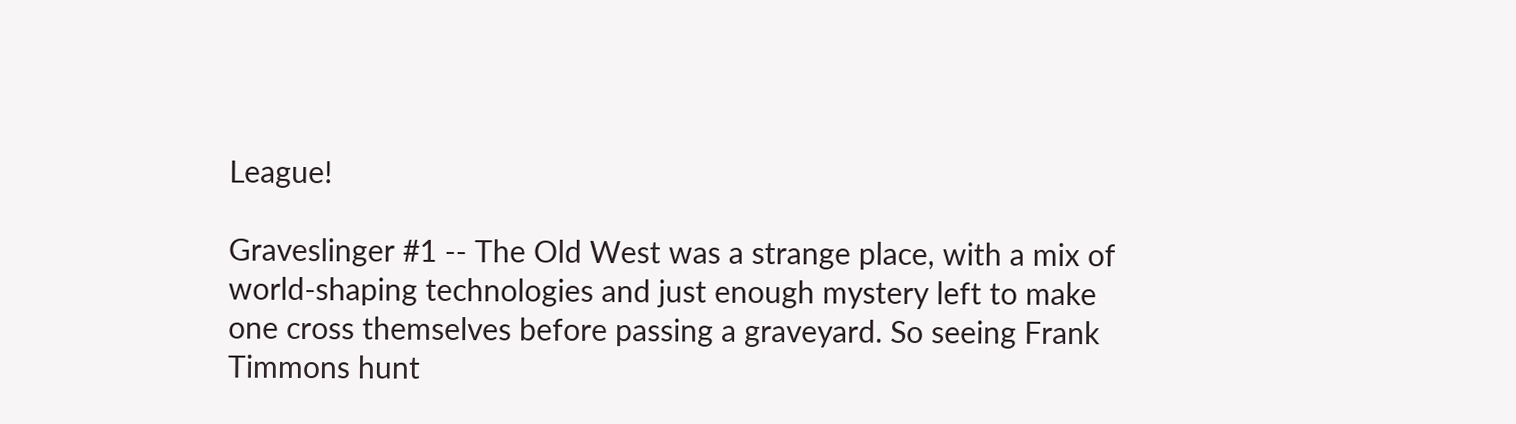League!

Graveslinger #1 -- The Old West was a strange place, with a mix of world-shaping technologies and just enough mystery left to make one cross themselves before passing a graveyard. So seeing Frank Timmons hunt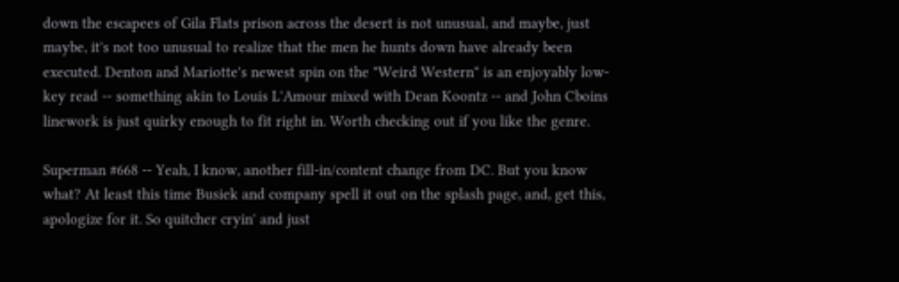down the escapees of Gila Flats prison across the desert is not unusual, and maybe, just maybe, it's not too unusual to realize that the men he hunts down have already been executed. Denton and Mariotte's newest spin on the "Weird Western" is an enjoyably low-key read -- something akin to Louis L'Amour mixed with Dean Koontz -- and John Cboins linework is just quirky enough to fit right in. Worth checking out if you like the genre.

Superman #668 -- Yeah, I know, another fill-in/content change from DC. But you know what? At least this time Busiek and company spell it out on the splash page, and, get this, apologize for it. So quitcher cryin' and just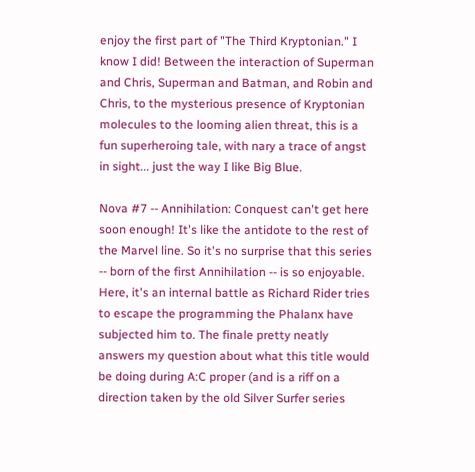enjoy the first part of "The Third Kryptonian." I know I did! Between the interaction of Superman and Chris, Superman and Batman, and Robin and Chris, to the mysterious presence of Kryptonian molecules to the looming alien threat, this is a fun superheroing tale, with nary a trace of angst in sight... just the way I like Big Blue.

Nova #7 -- Annihilation: Conquest can't get here soon enough! It's like the antidote to the rest of the Marvel line. So it's no surprise that this series -- born of the first Annihilation -- is so enjoyable. Here, it's an internal battle as Richard Rider tries to escape the programming the Phalanx have subjected him to. The finale pretty neatly answers my question about what this title would be doing during A:C proper (and is a riff on a direction taken by the old Silver Surfer series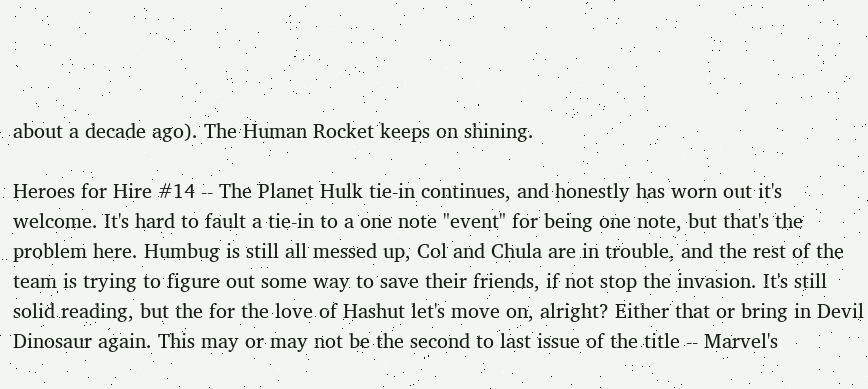about a decade ago). The Human Rocket keeps on shining.

Heroes for Hire #14 -- The Planet Hulk tie-in continues, and honestly has worn out it's welcome. It's hard to fault a tie-in to a one note "event" for being one note, but that's the problem here. Humbug is still all messed up, Col and Chula are in trouble, and the rest of the team is trying to figure out some way to save their friends, if not stop the invasion. It's still solid reading, but the for the love of Hashut let's move on, alright? Either that or bring in Devil Dinosaur again. This may or may not be the second to last issue of the title -- Marvel's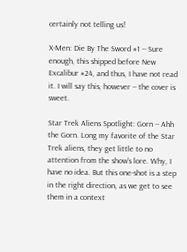certainly not telling us!

X-Men: Die By The Sword #1 -- Sure enough, this shipped before New Excalibur #24, and thus, I have not read it. I will say this, however -- the cover is sweet.

Star Trek Aliens Spotlight: Gorn -- Ahh the Gorn. Long my favorite of the Star Trek aliens, they get little to no attention from the show's lore. Why, I have no idea. But this one-shot is a step in the right direction, as we get to see them in a context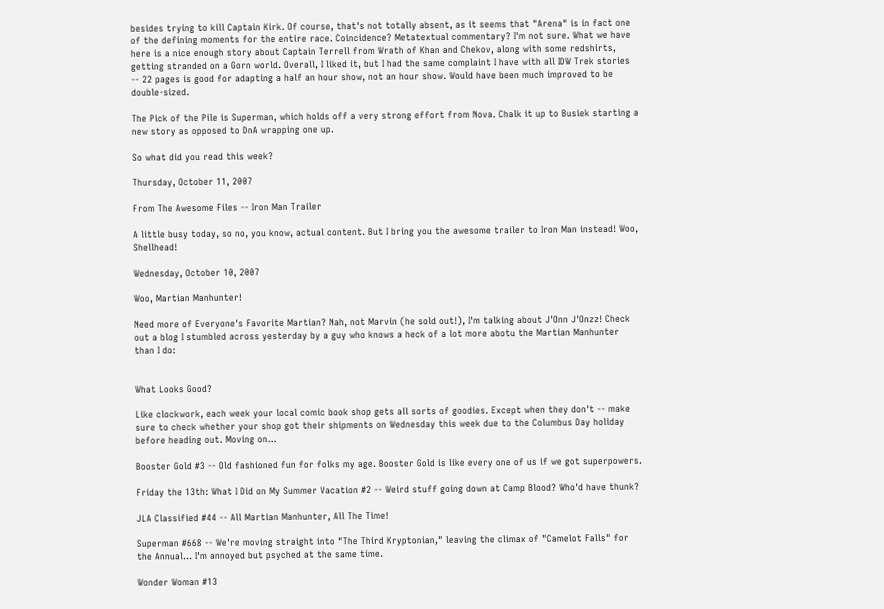besides trying to kill Captain Kirk. Of course, that's not totally absent, as it seems that "Arena" is in fact one of the defining moments for the entire race. Coincidence? Metatextual commentary? I'm not sure. What we have here is a nice enough story about Captain Terrell from Wrath of Khan and Chekov, along with some redshirts, getting stranded on a Gorn world. Overall, I liked it, but I had the same complaint I have with all IDW Trek stories -- 22 pages is good for adapting a half an hour show, not an hour show. Would have been much improved to be double-sized.

The Pick of the Pile is Superman, which holds off a very strong effort from Nova. Chalk it up to Busiek starting a new story as opposed to DnA wrapping one up.

So what did you read this week?

Thursday, October 11, 2007

From The Awesome Files -- Iron Man Trailer

A little busy today, so no, you know, actual content. But I bring you the awesome trailer to Iron Man instead! Woo, Shellhead!

Wednesday, October 10, 2007

Woo, Martian Manhunter!

Need more of Everyone's Favorite Martian? Nah, not Marvin (he sold out!), I'm talking about J'Onn J'Onzz! Check out a blog I stumbled across yesterday by a guy who knows a heck of a lot more abotu the Martian Manhunter than I do:


What Looks Good?

Like clockwork, each week your local comic book shop gets all sorts of goodies. Except when they don't -- make sure to check whether your shop got their shipments on Wednesday this week due to the Columbus Day holiday before heading out. Moving on...

Booster Gold #3 -- Old fashioned fun for folks my age. Booster Gold is like every one of us if we got superpowers.

Friday the 13th: What I Did on My Summer Vacation #2 -- Weird stuff going down at Camp Blood? Who'd have thunk?

JLA Classified #44 -- All Martian Manhunter, All The Time!

Superman #668 -- We're moving straight into "The Third Kryptonian," leaving the climax of "Camelot Falls" for the Annual... I'm annoyed but psyched at the same time.

Wonder Woman #13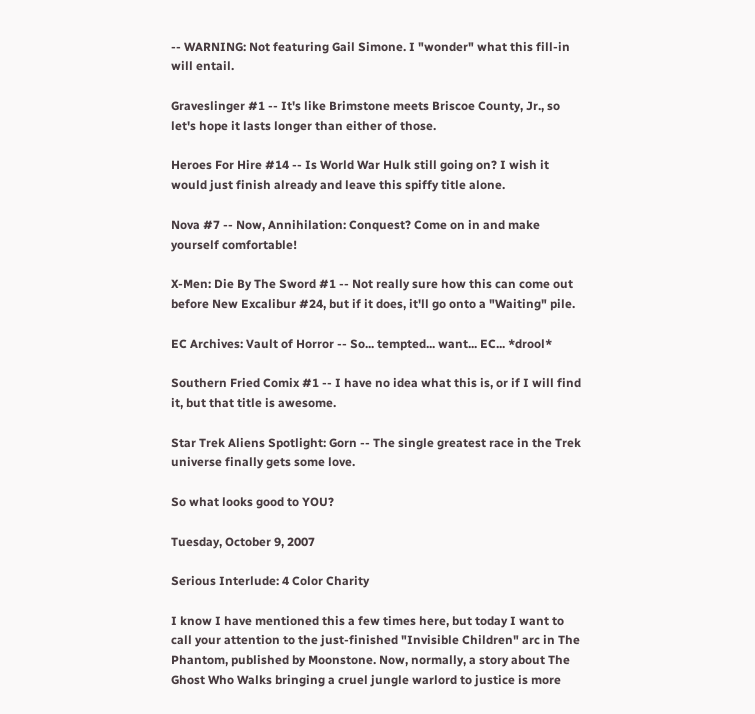-- WARNING: Not featuring Gail Simone. I "wonder" what this fill-in will entail.

Graveslinger #1 -- It's like Brimstone meets Briscoe County, Jr., so let's hope it lasts longer than either of those.

Heroes For Hire #14 -- Is World War Hulk still going on? I wish it would just finish already and leave this spiffy title alone.

Nova #7 -- Now, Annihilation: Conquest? Come on in and make yourself comfortable!

X-Men: Die By The Sword #1 -- Not really sure how this can come out before New Excalibur #24, but if it does, it'll go onto a "Waiting" pile.

EC Archives: Vault of Horror -- So... tempted... want... EC... *drool*

Southern Fried Comix #1 -- I have no idea what this is, or if I will find it, but that title is awesome.

Star Trek Aliens Spotlight: Gorn -- The single greatest race in the Trek universe finally gets some love.

So what looks good to YOU?

Tuesday, October 9, 2007

Serious Interlude: 4 Color Charity

I know I have mentioned this a few times here, but today I want to call your attention to the just-finished "Invisible Children" arc in The Phantom, published by Moonstone. Now, normally, a story about The Ghost Who Walks bringing a cruel jungle warlord to justice is more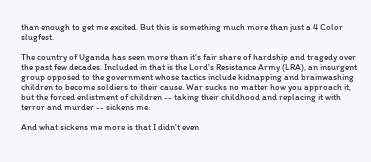than enough to get me excited. But this is something much more than just a 4 Color slugfest.

The country of Uganda has seen more than it's fair share of hardship and tragedy over the past few decades. Included in that is the Lord's Resistance Army (LRA), an insurgent group opposed to the government whose tactics include kidnapping and brainwashing children to become soldiers to their cause. War sucks no matter how you approach it, but the forced enlistment of children -- taking their childhood and replacing it with terror and murder -- sickens me.

And what sickens me more is that I didn't even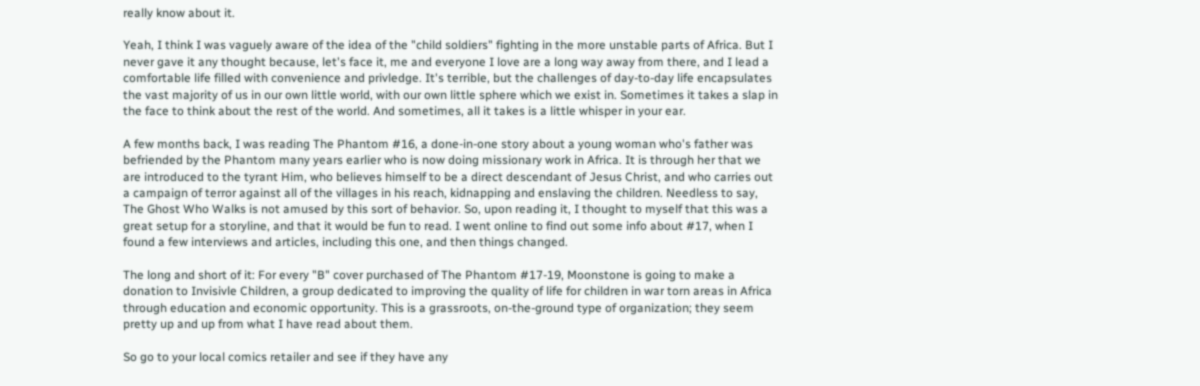really know about it.

Yeah, I think I was vaguely aware of the idea of the "child soldiers" fighting in the more unstable parts of Africa. But I never gave it any thought because, let's face it, me and everyone I love are a long way away from there, and I lead a comfortable life filled with convenience and privledge. It's terrible, but the challenges of day-to-day life encapsulates the vast majority of us in our own little world, with our own little sphere which we exist in. Sometimes it takes a slap in the face to think about the rest of the world. And sometimes, all it takes is a little whisper in your ear.

A few months back, I was reading The Phantom #16, a done-in-one story about a young woman who's father was befriended by the Phantom many years earlier who is now doing missionary work in Africa. It is through her that we are introduced to the tyrant Him, who believes himself to be a direct descendant of Jesus Christ, and who carries out a campaign of terror against all of the villages in his reach, kidnapping and enslaving the children. Needless to say, The Ghost Who Walks is not amused by this sort of behavior. So, upon reading it, I thought to myself that this was a great setup for a storyline, and that it would be fun to read. I went online to find out some info about #17, when I found a few interviews and articles, including this one, and then things changed.

The long and short of it: For every "B" cover purchased of The Phantom #17-19, Moonstone is going to make a donation to Invisivle Children, a group dedicated to improving the quality of life for children in war torn areas in Africa through education and economic opportunity. This is a grassroots, on-the-ground type of organization; they seem pretty up and up from what I have read about them.

So go to your local comics retailer and see if they have any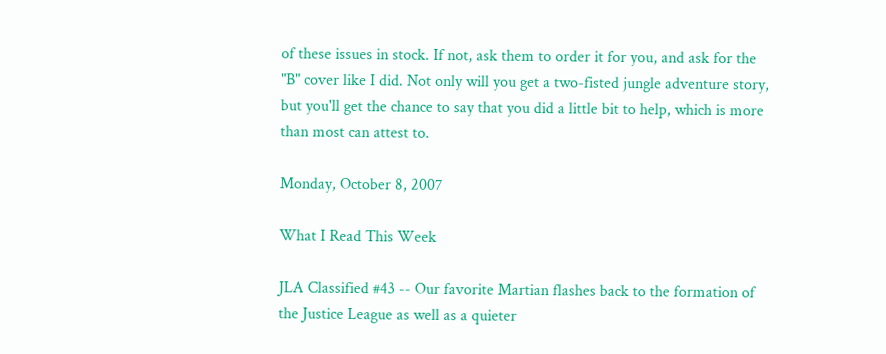of these issues in stock. If not, ask them to order it for you, and ask for the "B" cover like I did. Not only will you get a two-fisted jungle adventure story, but you'll get the chance to say that you did a little bit to help, which is more than most can attest to.

Monday, October 8, 2007

What I Read This Week

JLA Classified #43 -- Our favorite Martian flashes back to the formation of the Justice League as well as a quieter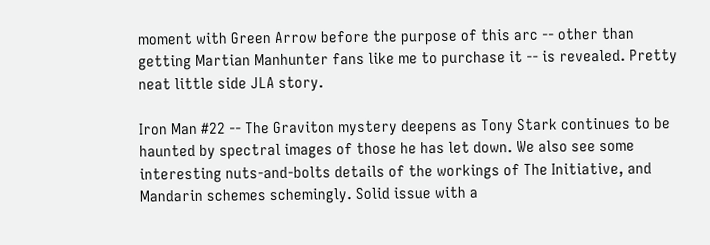moment with Green Arrow before the purpose of this arc -- other than getting Martian Manhunter fans like me to purchase it -- is revealed. Pretty neat little side JLA story.

Iron Man #22 -- The Graviton mystery deepens as Tony Stark continues to be haunted by spectral images of those he has let down. We also see some interesting nuts-and-bolts details of the workings of The Initiative, and Mandarin schemes schemingly. Solid issue with a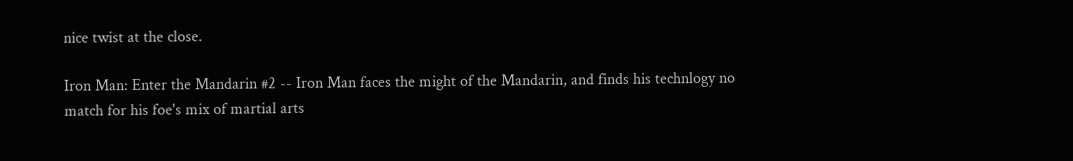nice twist at the close.

Iron Man: Enter the Mandarin #2 -- Iron Man faces the might of the Mandarin, and finds his technlogy no match for his foe's mix of martial arts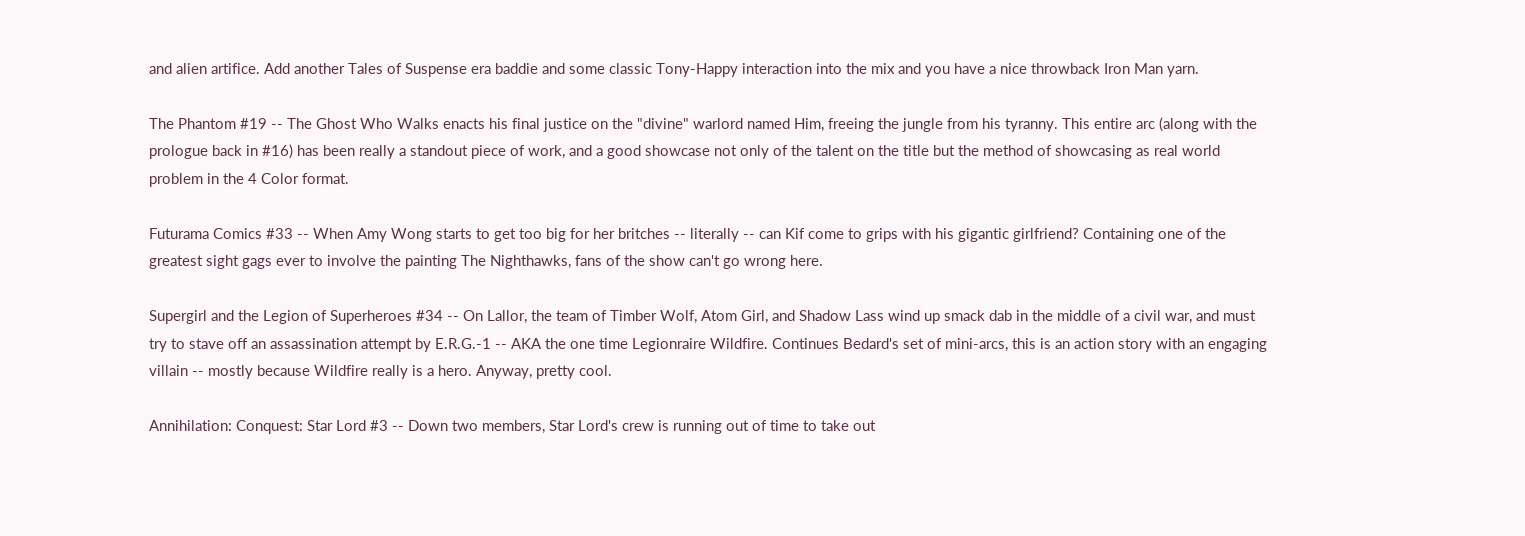and alien artifice. Add another Tales of Suspense era baddie and some classic Tony-Happy interaction into the mix and you have a nice throwback Iron Man yarn.

The Phantom #19 -- The Ghost Who Walks enacts his final justice on the "divine" warlord named Him, freeing the jungle from his tyranny. This entire arc (along with the prologue back in #16) has been really a standout piece of work, and a good showcase not only of the talent on the title but the method of showcasing as real world problem in the 4 Color format.

Futurama Comics #33 -- When Amy Wong starts to get too big for her britches -- literally -- can Kif come to grips with his gigantic girlfriend? Containing one of the greatest sight gags ever to involve the painting The Nighthawks, fans of the show can't go wrong here.

Supergirl and the Legion of Superheroes #34 -- On Lallor, the team of Timber Wolf, Atom Girl, and Shadow Lass wind up smack dab in the middle of a civil war, and must try to stave off an assassination attempt by E.R.G.-1 -- AKA the one time Legionraire Wildfire. Continues Bedard's set of mini-arcs, this is an action story with an engaging villain -- mostly because Wildfire really is a hero. Anyway, pretty cool.

Annihilation: Conquest: Star Lord #3 -- Down two members, Star Lord's crew is running out of time to take out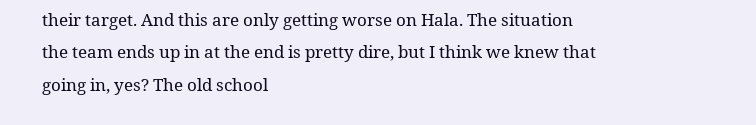their target. And this are only getting worse on Hala. The situation the team ends up in at the end is pretty dire, but I think we knew that going in, yes? The old school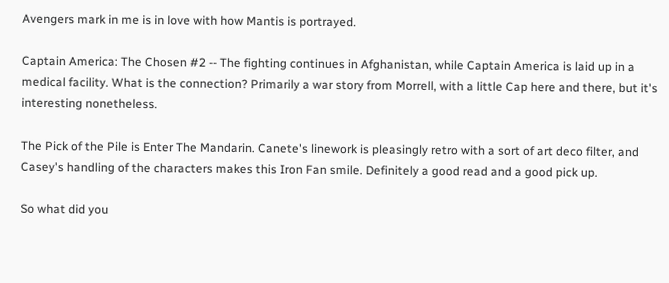Avengers mark in me is in love with how Mantis is portrayed.

Captain America: The Chosen #2 -- The fighting continues in Afghanistan, while Captain America is laid up in a medical facility. What is the connection? Primarily a war story from Morrell, with a little Cap here and there, but it's interesting nonetheless.

The Pick of the Pile is Enter The Mandarin. Canete's linework is pleasingly retro with a sort of art deco filter, and Casey's handling of the characters makes this Iron Fan smile. Definitely a good read and a good pick up.

So what did you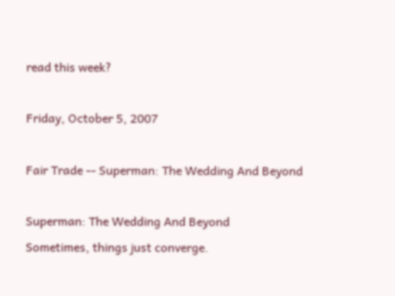read this week?

Friday, October 5, 2007

Fair Trade -- Superman: The Wedding And Beyond

Superman: The Wedding And Beyond
Sometimes, things just converge.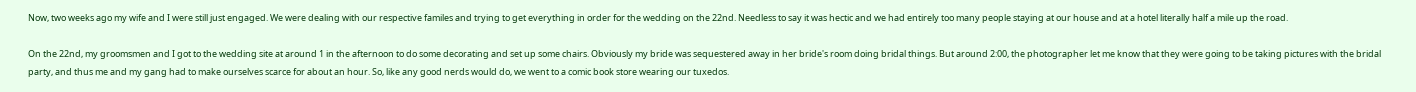Now, two weeks ago my wife and I were still just engaged. We were dealing with our respective familes and trying to get everything in order for the wedding on the 22nd. Needless to say it was hectic and we had entirely too many people staying at our house and at a hotel literally half a mile up the road.

On the 22nd, my groomsmen and I got to the wedding site at around 1 in the afternoon to do some decorating and set up some chairs. Obviously my bride was sequestered away in her bride's room doing bridal things. But around 2:00, the photographer let me know that they were going to be taking pictures with the bridal party, and thus me and my gang had to make ourselves scarce for about an hour. So, like any good nerds would do, we went to a comic book store wearing our tuxedos.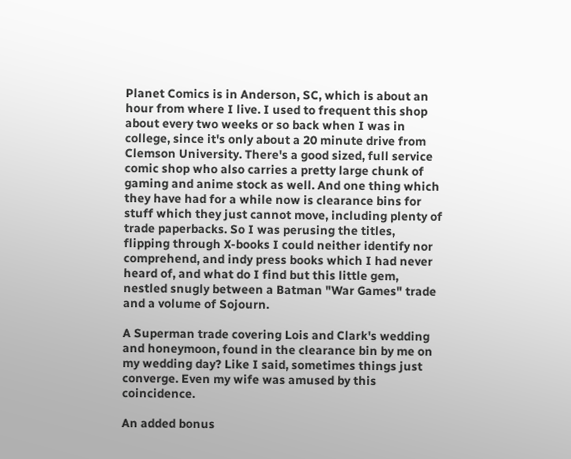Planet Comics is in Anderson, SC, which is about an hour from where I live. I used to frequent this shop about every two weeks or so back when I was in college, since it's only about a 20 minute drive from Clemson University. There's a good sized, full service comic shop who also carries a pretty large chunk of gaming and anime stock as well. And one thing which they have had for a while now is clearance bins for stuff which they just cannot move, including plenty of trade paperbacks. So I was perusing the titles, flipping through X-books I could neither identify nor comprehend, and indy press books which I had never heard of, and what do I find but this little gem, nestled snugly between a Batman "War Games" trade and a volume of Sojourn.

A Superman trade covering Lois and Clark's wedding and honeymoon, found in the clearance bin by me on my wedding day? Like I said, sometimes things just converge. Even my wife was amused by this coincidence.

An added bonus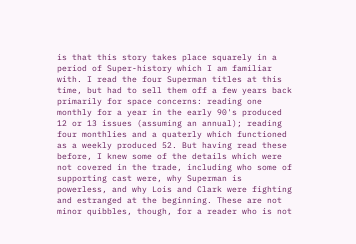is that this story takes place squarely in a period of Super-history which I am familiar with. I read the four Superman titles at this time, but had to sell them off a few years back primarily for space concerns: reading one monthly for a year in the early 90's produced 12 or 13 issues (assuming an annual); reading four monthlies and a quaterly which functioned as a weekly produced 52. But having read these before, I knew some of the details which were not covered in the trade, including who some of supporting cast were, why Superman is powerless, and why Lois and Clark were fighting and estranged at the beginning. These are not minor quibbles, though, for a reader who is not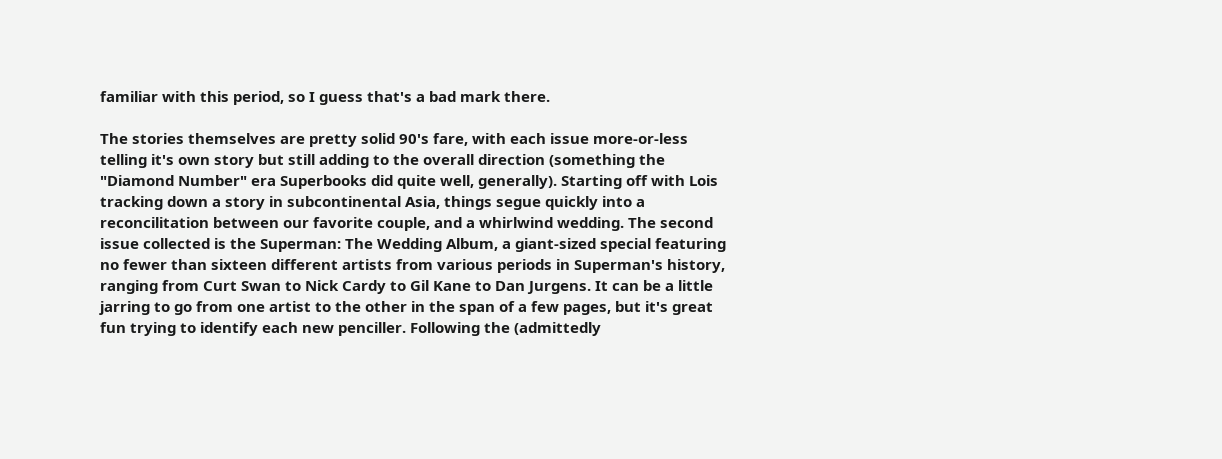familiar with this period, so I guess that's a bad mark there.

The stories themselves are pretty solid 90's fare, with each issue more-or-less telling it's own story but still adding to the overall direction (something the "Diamond Number" era Superbooks did quite well, generally). Starting off with Lois tracking down a story in subcontinental Asia, things segue quickly into a reconcilitation between our favorite couple, and a whirlwind wedding. The second issue collected is the Superman: The Wedding Album, a giant-sized special featuring no fewer than sixteen different artists from various periods in Superman's history, ranging from Curt Swan to Nick Cardy to Gil Kane to Dan Jurgens. It can be a little jarring to go from one artist to the other in the span of a few pages, but it's great fun trying to identify each new penciller. Following the (admittedly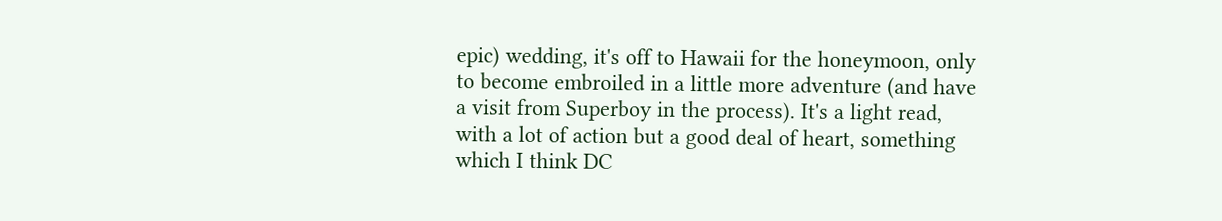epic) wedding, it's off to Hawaii for the honeymoon, only to become embroiled in a little more adventure (and have a visit from Superboy in the process). It's a light read, with a lot of action but a good deal of heart, something which I think DC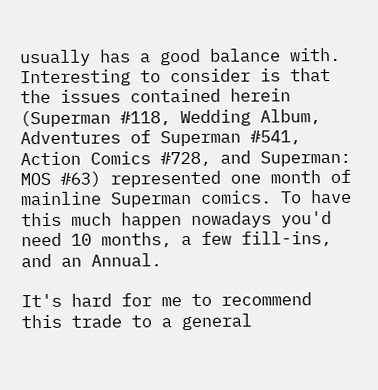usually has a good balance with. Interesting to consider is that the issues contained herein (Superman #118, Wedding Album, Adventures of Superman #541, Action Comics #728, and Superman: MOS #63) represented one month of mainline Superman comics. To have this much happen nowadays you'd need 10 months, a few fill-ins, and an Annual.

It's hard for me to recommend this trade to a general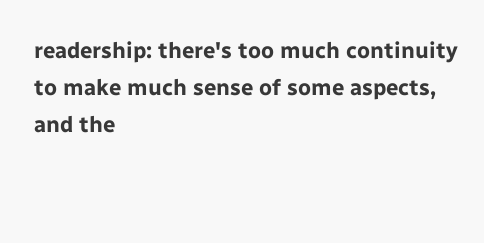readership: there's too much continuity to make much sense of some aspects, and the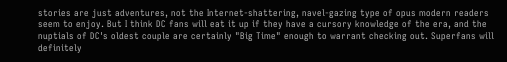stories are just adventures, not the Internet-shattering, navel-gazing type of opus modern readers seem to enjoy. But I think DC fans will eat it up if they have a cursory knowledge of the era, and the nuptials of DC's oldest couple are certainly "Big Time" enough to warrant checking out. Superfans will definitely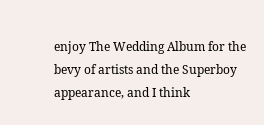enjoy The Wedding Album for the bevy of artists and the Superboy appearance, and I think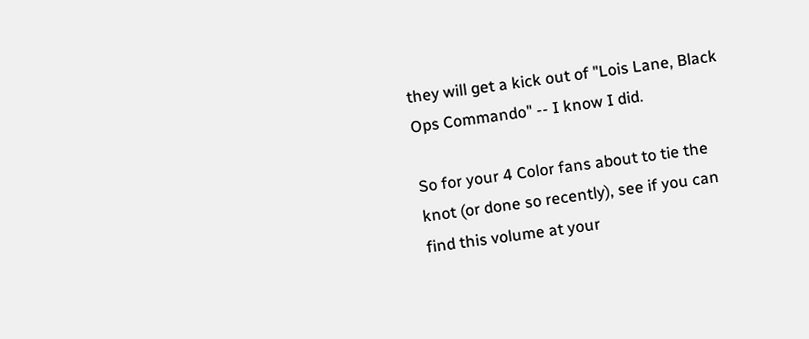they will get a kick out of "Lois Lane, Black Ops Commando" -- I know I did.

So for your 4 Color fans about to tie the knot (or done so recently), see if you can find this volume at your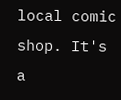local comic shop. It's a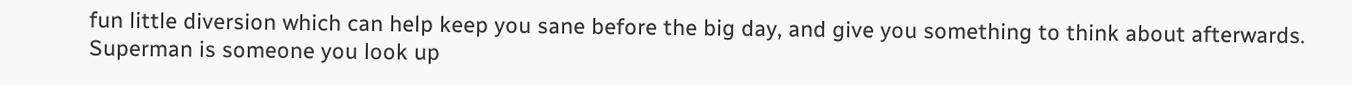fun little diversion which can help keep you sane before the big day, and give you something to think about afterwards. Superman is someone you look up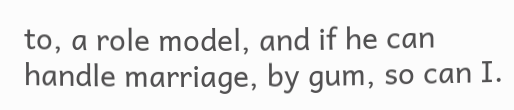to, a role model, and if he can handle marriage, by gum, so can I.